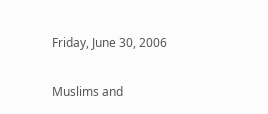Friday, June 30, 2006

Muslims and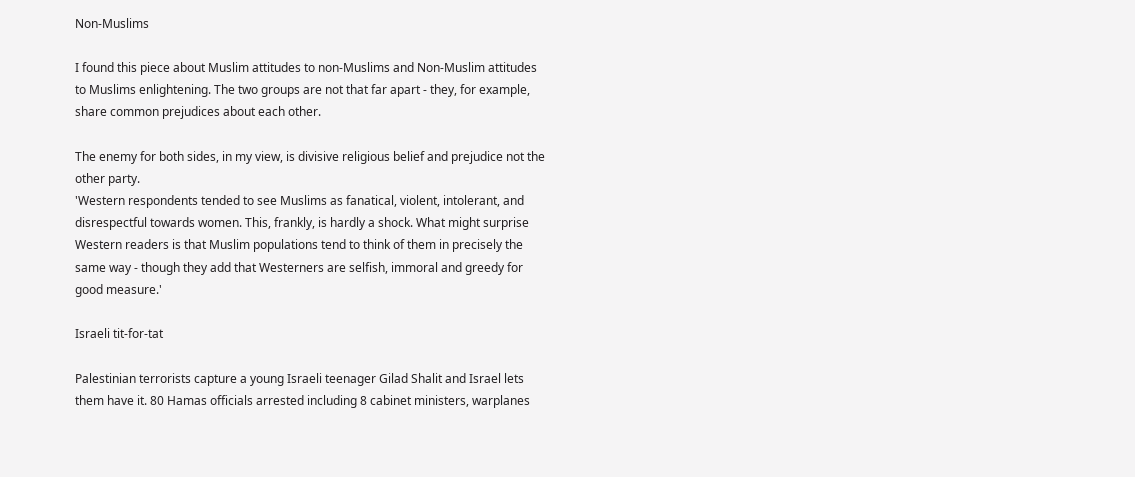Non-Muslims

I found this piece about Muslim attitudes to non-Muslims and Non-Muslim attitudes to Muslims enlightening. The two groups are not that far apart - they, for example, share common prejudices about each other.

The enemy for both sides, in my view, is divisive religious belief and prejudice not the other party.
'Western respondents tended to see Muslims as fanatical, violent, intolerant, and disrespectful towards women. This, frankly, is hardly a shock. What might surprise Western readers is that Muslim populations tend to think of them in precisely the same way - though they add that Westerners are selfish, immoral and greedy for good measure.'

Israeli tit-for-tat

Palestinian terrorists capture a young Israeli teenager Gilad Shalit and Israel lets them have it. 80 Hamas officials arrested including 8 cabinet ministers, warplanes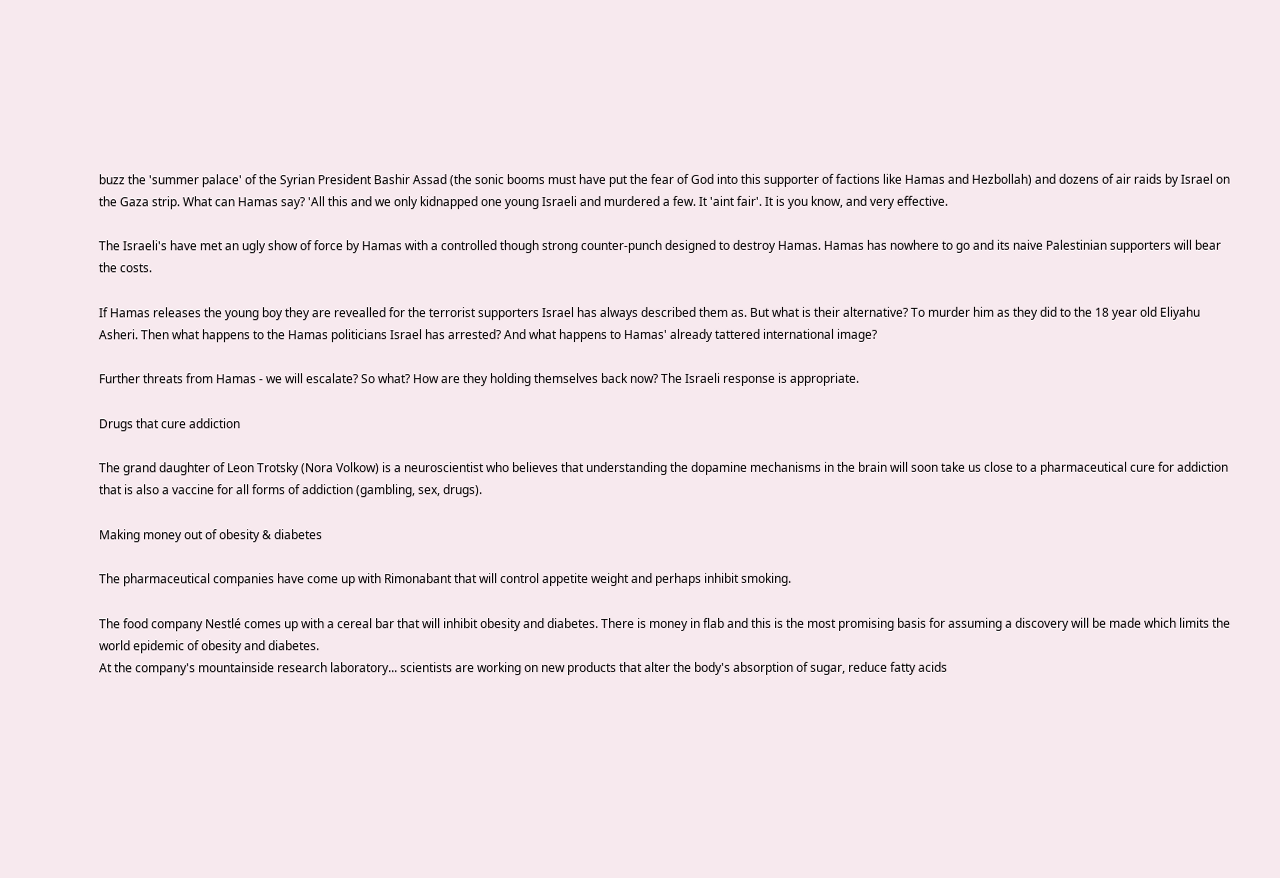buzz the 'summer palace' of the Syrian President Bashir Assad (the sonic booms must have put the fear of God into this supporter of factions like Hamas and Hezbollah) and dozens of air raids by Israel on the Gaza strip. What can Hamas say? 'All this and we only kidnapped one young Israeli and murdered a few. It 'aint fair'. It is you know, and very effective.

The Israeli's have met an ugly show of force by Hamas with a controlled though strong counter-punch designed to destroy Hamas. Hamas has nowhere to go and its naive Palestinian supporters will bear the costs.

If Hamas releases the young boy they are revealled for the terrorist supporters Israel has always described them as. But what is their alternative? To murder him as they did to the 18 year old Eliyahu Asheri. Then what happens to the Hamas politicians Israel has arrested? And what happens to Hamas' already tattered international image?

Further threats from Hamas - we will escalate? So what? How are they holding themselves back now? The Israeli response is appropriate.

Drugs that cure addiction

The grand daughter of Leon Trotsky (Nora Volkow) is a neuroscientist who believes that understanding the dopamine mechanisms in the brain will soon take us close to a pharmaceutical cure for addiction that is also a vaccine for all forms of addiction (gambling, sex, drugs).

Making money out of obesity & diabetes

The pharmaceutical companies have come up with Rimonabant that will control appetite weight and perhaps inhibit smoking.

The food company Nestlé comes up with a cereal bar that will inhibit obesity and diabetes. There is money in flab and this is the most promising basis for assuming a discovery will be made which limits the world epidemic of obesity and diabetes.
At the company's mountainside research laboratory... scientists are working on new products that alter the body's absorption of sugar, reduce fatty acids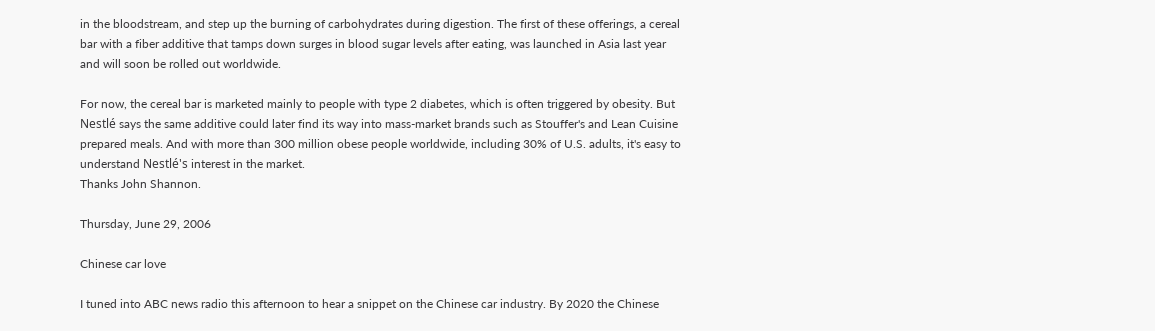in the bloodstream, and step up the burning of carbohydrates during digestion. The first of these offerings, a cereal bar with a fiber additive that tamps down surges in blood sugar levels after eating, was launched in Asia last year and will soon be rolled out worldwide.

For now, the cereal bar is marketed mainly to people with type 2 diabetes, which is often triggered by obesity. But Nestlé says the same additive could later find its way into mass-market brands such as Stouffer's and Lean Cuisine prepared meals. And with more than 300 million obese people worldwide, including 30% of U.S. adults, it's easy to understand Nestlé's interest in the market.
Thanks John Shannon.

Thursday, June 29, 2006

Chinese car love

I tuned into ABC news radio this afternoon to hear a snippet on the Chinese car industry. By 2020 the Chinese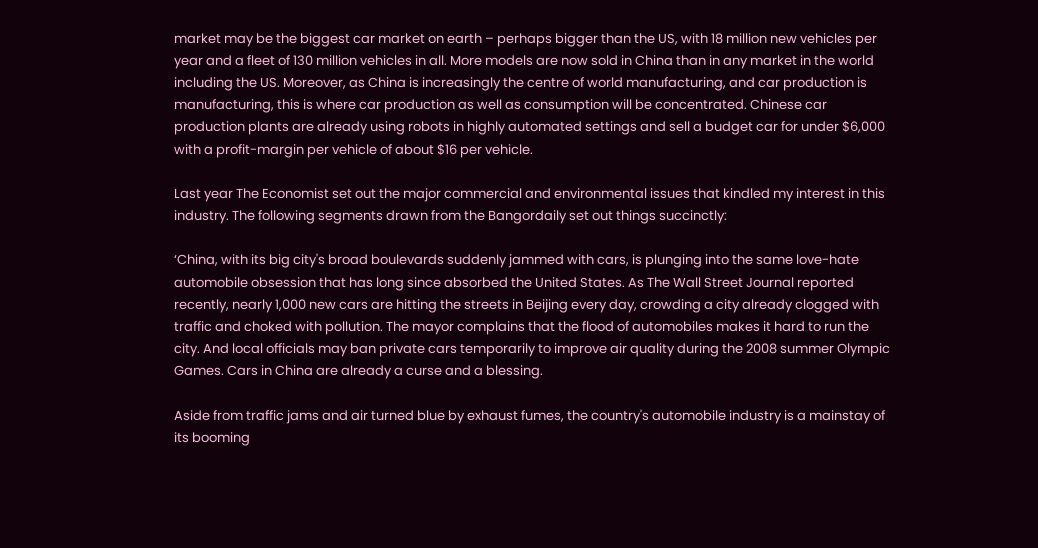market may be the biggest car market on earth – perhaps bigger than the US, with 18 million new vehicles per year and a fleet of 130 million vehicles in all. More models are now sold in China than in any market in the world including the US. Moreover, as China is increasingly the centre of world manufacturing, and car production is manufacturing, this is where car production as well as consumption will be concentrated. Chinese car production plants are already using robots in highly automated settings and sell a budget car for under $6,000 with a profit-margin per vehicle of about $16 per vehicle.

Last year The Economist set out the major commercial and environmental issues that kindled my interest in this industry. The following segments drawn from the Bangordaily set out things succinctly:

‘China, with its big city's broad boulevards suddenly jammed with cars, is plunging into the same love-hate automobile obsession that has long since absorbed the United States. As The Wall Street Journal reported recently, nearly 1,000 new cars are hitting the streets in Beijing every day, crowding a city already clogged with traffic and choked with pollution. The mayor complains that the flood of automobiles makes it hard to run the city. And local officials may ban private cars temporarily to improve air quality during the 2008 summer Olympic Games. Cars in China are already a curse and a blessing.

Aside from traffic jams and air turned blue by exhaust fumes, the country's automobile industry is a mainstay of its booming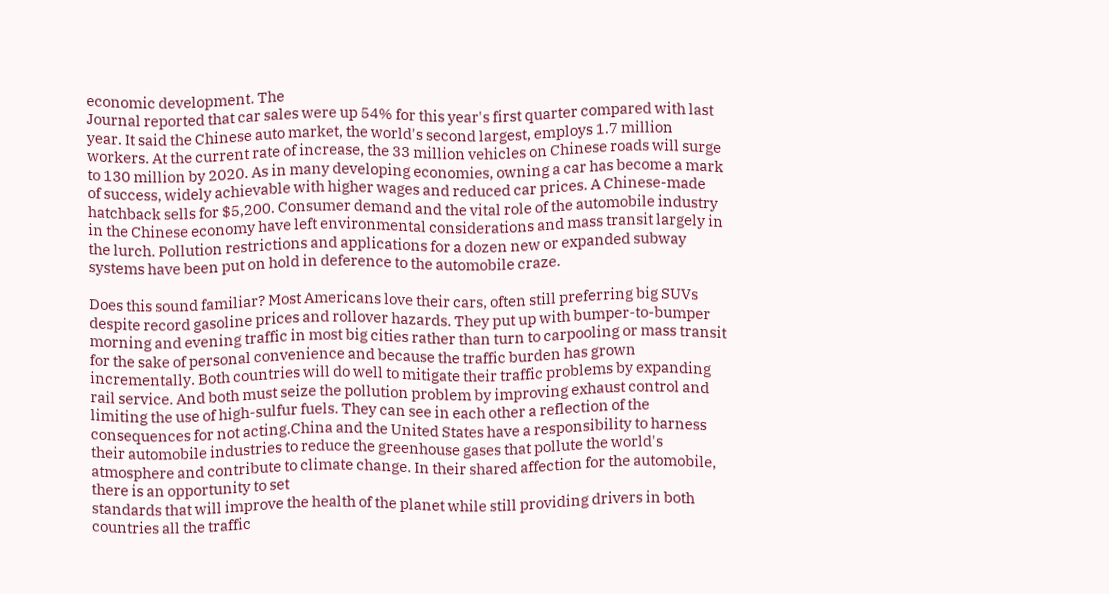economic development. The
Journal reported that car sales were up 54% for this year's first quarter compared with last year. It said the Chinese auto market, the world's second largest, employs 1.7 million workers. At the current rate of increase, the 33 million vehicles on Chinese roads will surge to 130 million by 2020. As in many developing economies, owning a car has become a mark of success, widely achievable with higher wages and reduced car prices. A Chinese-made hatchback sells for $5,200. Consumer demand and the vital role of the automobile industry in the Chinese economy have left environmental considerations and mass transit largely in the lurch. Pollution restrictions and applications for a dozen new or expanded subway systems have been put on hold in deference to the automobile craze.

Does this sound familiar? Most Americans love their cars, often still preferring big SUVs despite record gasoline prices and rollover hazards. They put up with bumper-to-bumper morning and evening traffic in most big cities rather than turn to carpooling or mass transit for the sake of personal convenience and because the traffic burden has grown incrementally. Both countries will do well to mitigate their traffic problems by expanding rail service. And both must seize the pollution problem by improving exhaust control and limiting the use of high-sulfur fuels. They can see in each other a reflection of the consequences for not acting.China and the United States have a responsibility to harness their automobile industries to reduce the greenhouse gases that pollute the world's atmosphere and contribute to climate change. In their shared affection for the automobile, there is an opportunity to set
standards that will improve the health of the planet while still providing drivers in both countries all the traffic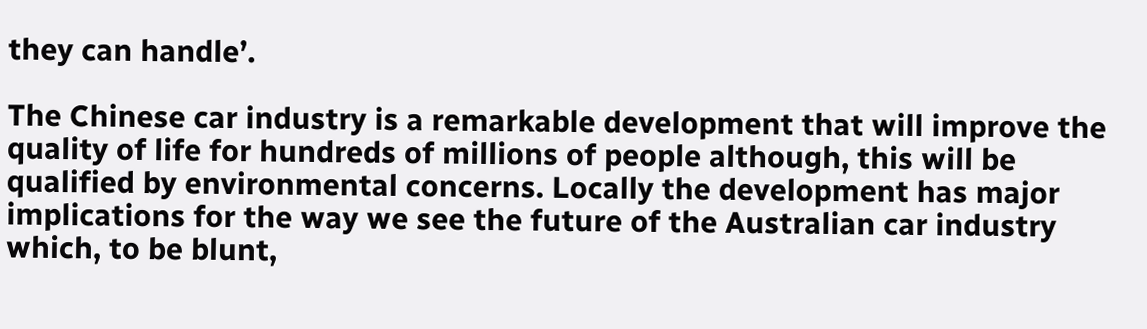they can handle’.

The Chinese car industry is a remarkable development that will improve the quality of life for hundreds of millions of people although, this will be qualified by environmental concerns. Locally the development has major implications for the way we see the future of the Australian car industry which, to be blunt,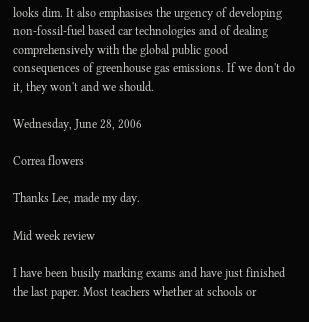looks dim. It also emphasises the urgency of developing non-fossil-fuel based car technologies and of dealing comprehensively with the global public good consequences of greenhouse gas emissions. If we don't do it, they won't and we should.

Wednesday, June 28, 2006

Correa flowers

Thanks Lee, made my day.

Mid week review

I have been busily marking exams and have just finished the last paper. Most teachers whether at schools or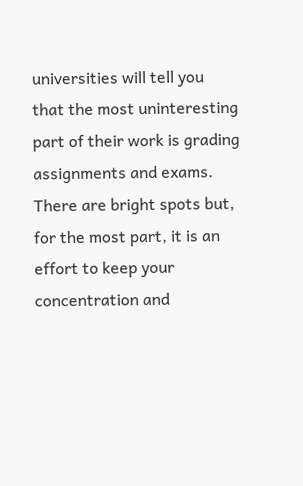universities will tell you that the most uninteresting part of their work is grading assignments and exams. There are bright spots but, for the most part, it is an effort to keep your concentration and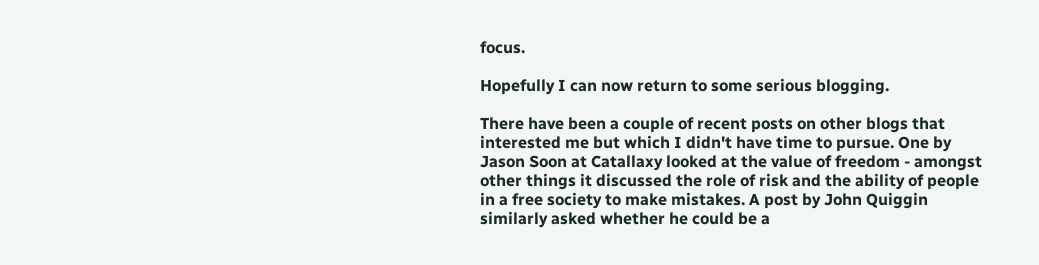focus.

Hopefully I can now return to some serious blogging.

There have been a couple of recent posts on other blogs that interested me but which I didn't have time to pursue. One by Jason Soon at Catallaxy looked at the value of freedom - amongst other things it discussed the role of risk and the ability of people in a free society to make mistakes. A post by John Quiggin similarly asked whether he could be a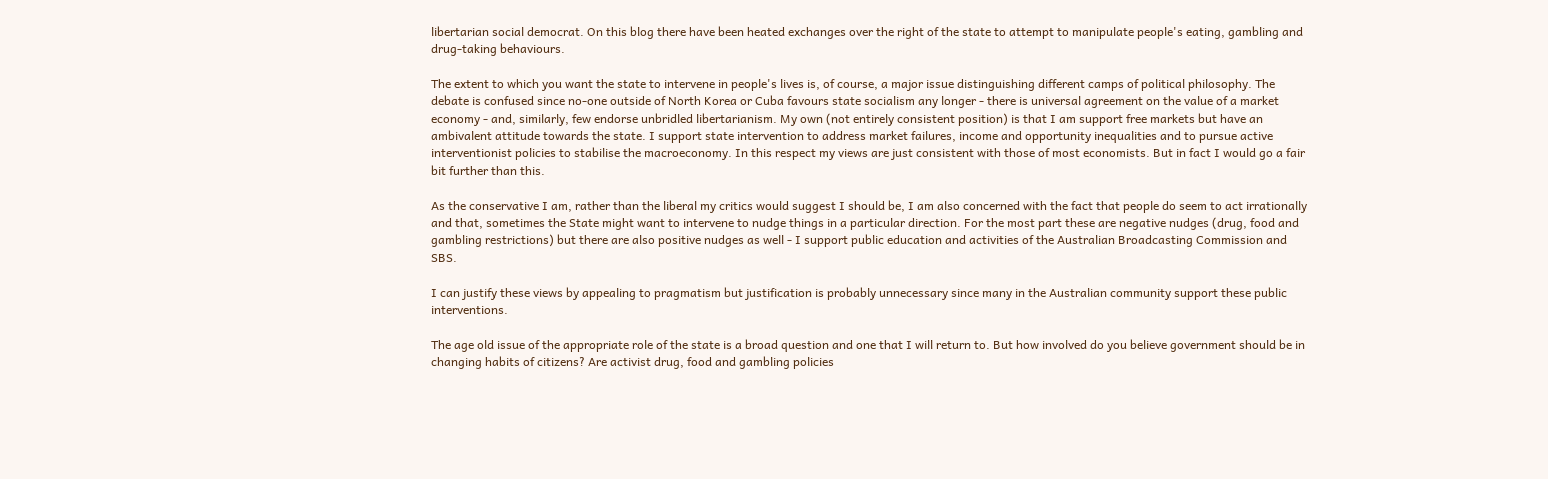libertarian social democrat. On this blog there have been heated exchanges over the right of the state to attempt to manipulate people's eating, gambling and drug-taking behaviours.

The extent to which you want the state to intervene in people's lives is, of course, a major issue distinguishing different camps of political philosophy. The debate is confused since no-one outside of North Korea or Cuba favours state socialism any longer - there is universal agreement on the value of a market economy - and, similarly, few endorse unbridled libertarianism. My own (not entirely consistent position) is that I am support free markets but have an ambivalent attitude towards the state. I support state intervention to address market failures, income and opportunity inequalities and to pursue active interventionist policies to stabilise the macroeconomy. In this respect my views are just consistent with those of most economists. But in fact I would go a fair bit further than this.

As the conservative I am, rather than the liberal my critics would suggest I should be, I am also concerned with the fact that people do seem to act irrationally and that, sometimes the State might want to intervene to nudge things in a particular direction. For the most part these are negative nudges (drug, food and gambling restrictions) but there are also positive nudges as well - I support public education and activities of the Australian Broadcasting Commission and SBS.

I can justify these views by appealing to pragmatism but justification is probably unnecessary since many in the Australian community support these public interventions.

The age old issue of the appropriate role of the state is a broad question and one that I will return to. But how involved do you believe government should be in changing habits of citizens? Are activist drug, food and gambling policies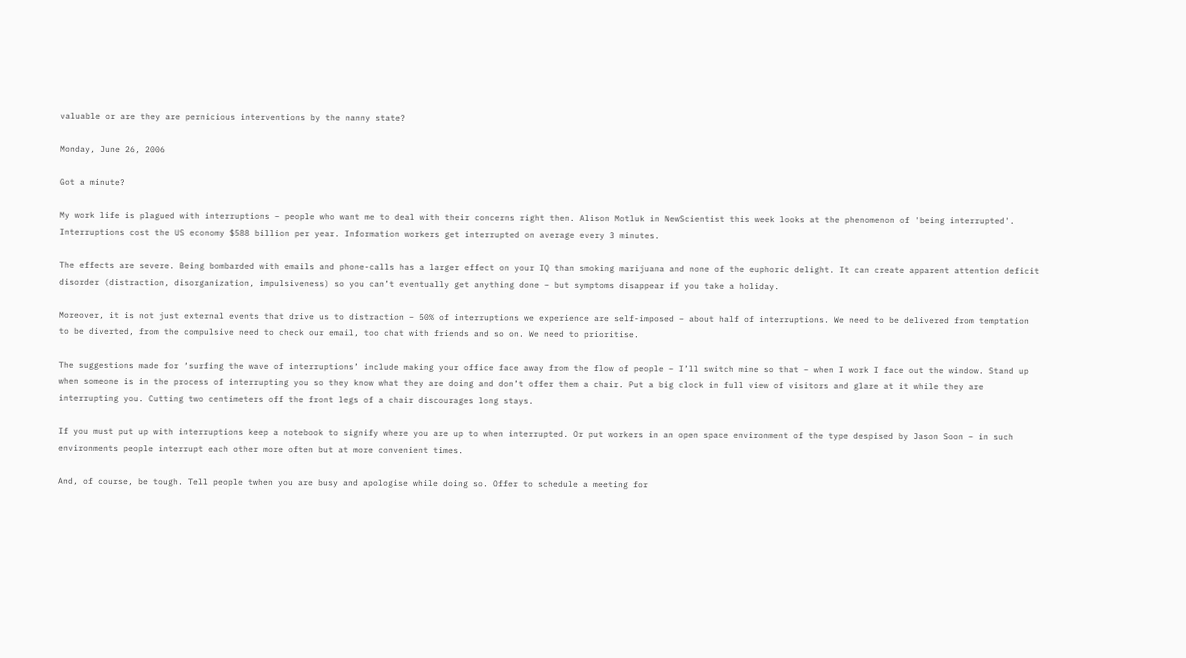valuable or are they are pernicious interventions by the nanny state?

Monday, June 26, 2006

Got a minute?

My work life is plagued with interruptions – people who want me to deal with their concerns right then. Alison Motluk in NewScientist this week looks at the phenomenon of 'being interrupted'. Interruptions cost the US economy $588 billion per year. Information workers get interrupted on average every 3 minutes.

The effects are severe. Being bombarded with emails and phone-calls has a larger effect on your IQ than smoking marijuana and none of the euphoric delight. It can create apparent attention deficit disorder (distraction, disorganization, impulsiveness) so you can’t eventually get anything done – but symptoms disappear if you take a holiday.

Moreover, it is not just external events that drive us to distraction – 50% of interruptions we experience are self-imposed – about half of interruptions. We need to be delivered from temptation to be diverted, from the compulsive need to check our email, too chat with friends and so on. We need to prioritise.

The suggestions made for ‘surfing the wave of interruptions’ include making your office face away from the flow of people – I’ll switch mine so that – when I work I face out the window. Stand up when someone is in the process of interrupting you so they know what they are doing and don’t offer them a chair. Put a big clock in full view of visitors and glare at it while they are interrupting you. Cutting two centimeters off the front legs of a chair discourages long stays.

If you must put up with interruptions keep a notebook to signify where you are up to when interrupted. Or put workers in an open space environment of the type despised by Jason Soon – in such environments people interrupt each other more often but at more convenient times.

And, of course, be tough. Tell people twhen you are busy and apologise while doing so. Offer to schedule a meeting for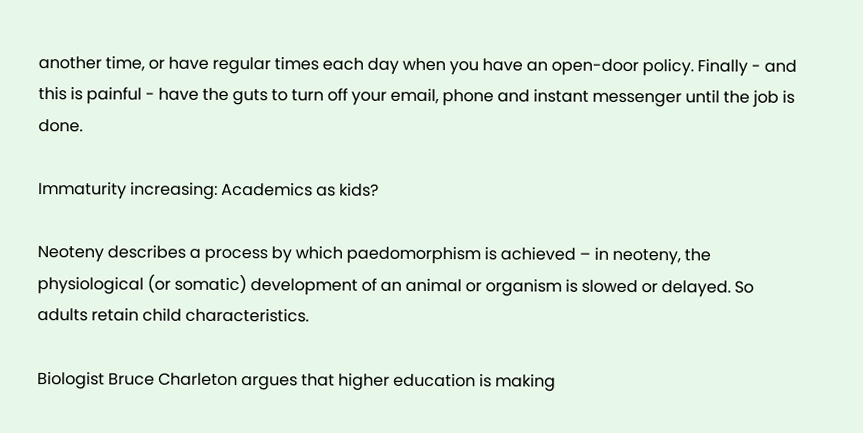another time, or have regular times each day when you have an open-door policy. Finally - and this is painful - have the guts to turn off your email, phone and instant messenger until the job is done.

Immaturity increasing: Academics as kids?

Neoteny describes a process by which paedomorphism is achieved – in neoteny, the physiological (or somatic) development of an animal or organism is slowed or delayed. So adults retain child characteristics.

Biologist Bruce Charleton argues that higher education is making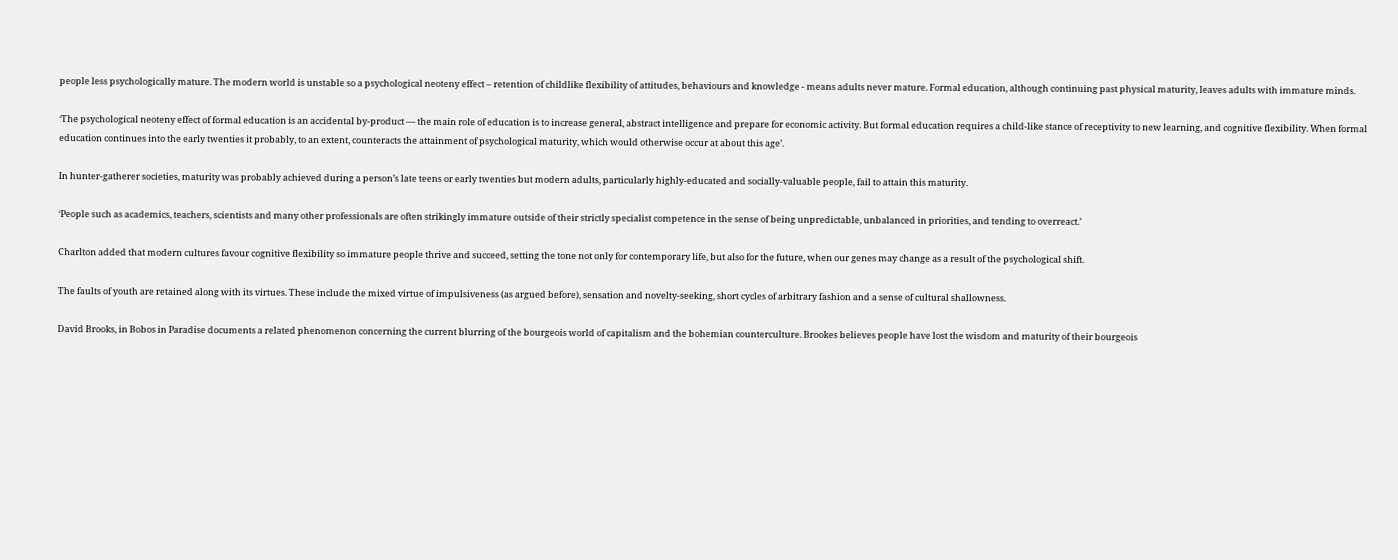people less psychologically mature. The modern world is unstable so a psychological neoteny effect – retention of childlike flexibility of attitudes, behaviours and knowledge - means adults never mature. Formal education, although continuing past physical maturity, leaves adults with immature minds.

‘The psychological neoteny effect of formal education is an accidental by-product — the main role of education is to increase general, abstract intelligence and prepare for economic activity. But formal education requires a child-like stance of receptivity to new learning, and cognitive flexibility. When formal education continues into the early twenties it probably, to an extent, counteracts the attainment of psychological maturity, which would otherwise occur at about this age’.

In hunter-gatherer societies, maturity was probably achieved during a person’s late teens or early twenties but modern adults, particularly highly-educated and socially-valuable people, fail to attain this maturity.

‘People such as academics, teachers, scientists and many other professionals are often strikingly immature outside of their strictly specialist competence in the sense of being unpredictable, unbalanced in priorities, and tending to overreact.’

Charlton added that modern cultures favour cognitive flexibility so immature people thrive and succeed, setting the tone not only for contemporary life, but also for the future, when our genes may change as a result of the psychological shift.

The faults of youth are retained along with its virtues. These include the mixed virtue of impulsiveness (as argued before), sensation and novelty-seeking, short cycles of arbitrary fashion and a sense of cultural shallowness.

David Brooks, in Bobos in Paradise documents a related phenomenon concerning the current blurring of the bourgeois world of capitalism and the bohemian counterculture. Brookes believes people have lost the wisdom and maturity of their bourgeois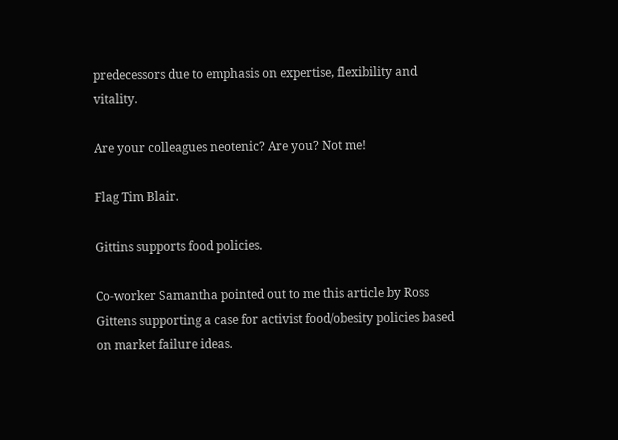predecessors due to emphasis on expertise, flexibility and vitality.

Are your colleagues neotenic? Are you? Not me!

Flag Tim Blair.

Gittins supports food policies.

Co-worker Samantha pointed out to me this article by Ross Gittens supporting a case for activist food/obesity policies based on market failure ideas.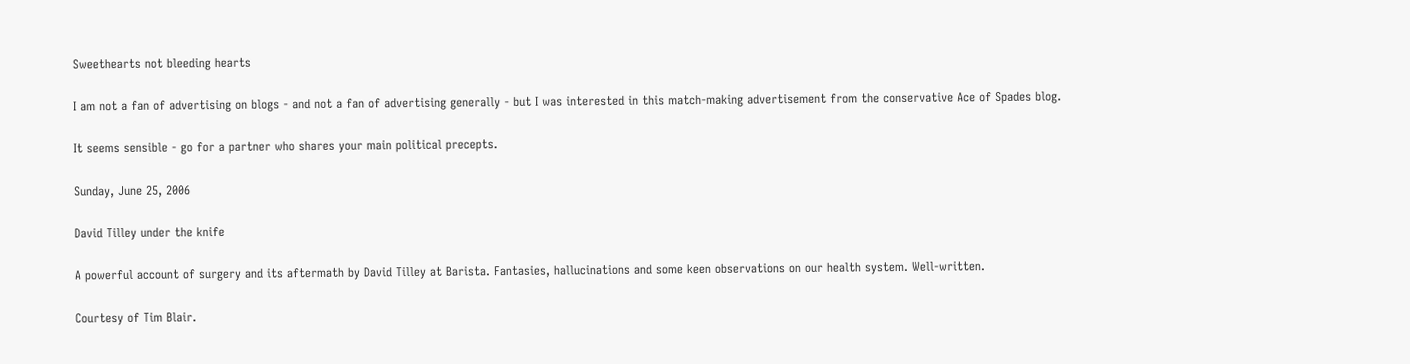Sweethearts not bleeding hearts

I am not a fan of advertising on blogs - and not a fan of advertising generally - but I was interested in this match-making advertisement from the conservative Ace of Spades blog.

It seems sensible - go for a partner who shares your main political precepts.

Sunday, June 25, 2006

David Tilley under the knife

A powerful account of surgery and its aftermath by David Tilley at Barista. Fantasies, hallucinations and some keen observations on our health system. Well-written.

Courtesy of Tim Blair.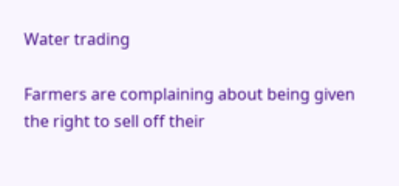Water trading

Farmers are complaining about being given the right to sell off their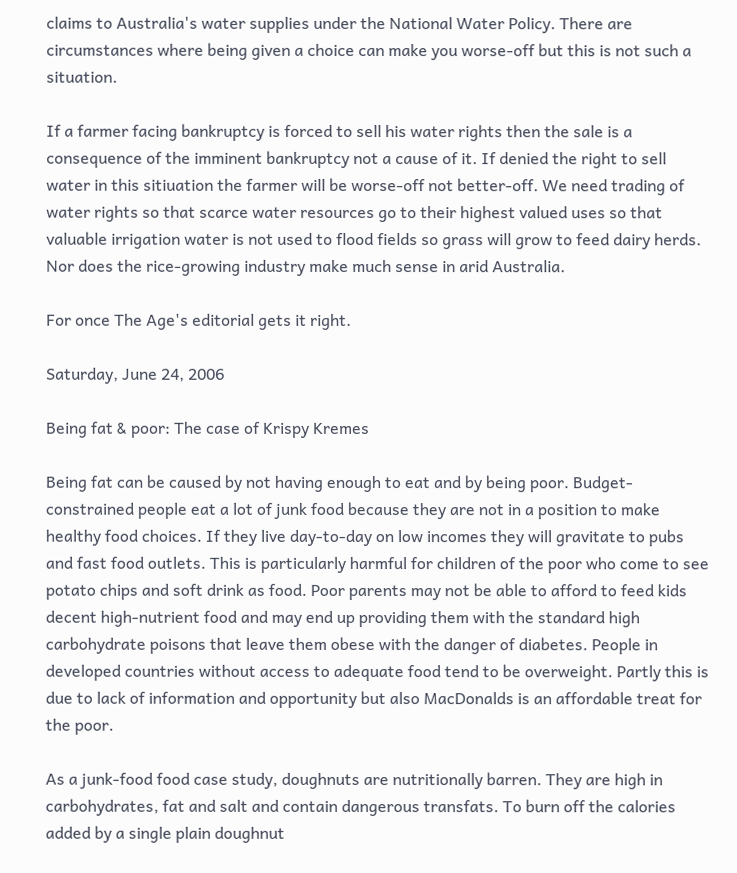claims to Australia's water supplies under the National Water Policy. There are circumstances where being given a choice can make you worse-off but this is not such a situation.

If a farmer facing bankruptcy is forced to sell his water rights then the sale is a consequence of the imminent bankruptcy not a cause of it. If denied the right to sell water in this sitiuation the farmer will be worse-off not better-off. We need trading of water rights so that scarce water resources go to their highest valued uses so that valuable irrigation water is not used to flood fields so grass will grow to feed dairy herds. Nor does the rice-growing industry make much sense in arid Australia.

For once The Age's editorial gets it right.

Saturday, June 24, 2006

Being fat & poor: The case of Krispy Kremes

Being fat can be caused by not having enough to eat and by being poor. Budget-constrained people eat a lot of junk food because they are not in a position to make healthy food choices. If they live day-to-day on low incomes they will gravitate to pubs and fast food outlets. This is particularly harmful for children of the poor who come to see potato chips and soft drink as food. Poor parents may not be able to afford to feed kids decent high-nutrient food and may end up providing them with the standard high carbohydrate poisons that leave them obese with the danger of diabetes. People in developed countries without access to adequate food tend to be overweight. Partly this is due to lack of information and opportunity but also MacDonalds is an affordable treat for the poor.

As a junk-food food case study, doughnuts are nutritionally barren. They are high in carbohydrates, fat and salt and contain dangerous transfats. To burn off the calories added by a single plain doughnut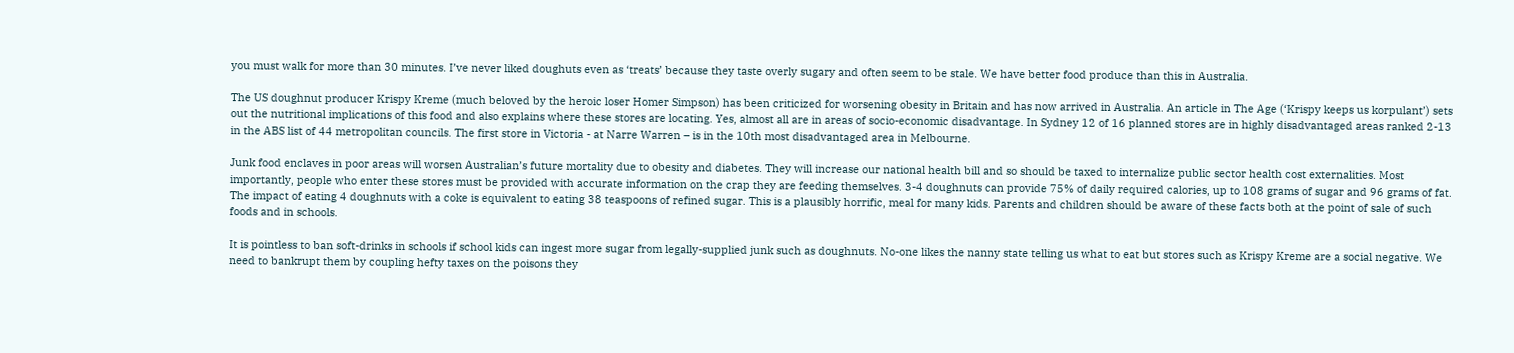you must walk for more than 30 minutes. I’ve never liked doughuts even as ‘treats’ because they taste overly sugary and often seem to be stale. We have better food produce than this in Australia.

The US doughnut producer Krispy Kreme (much beloved by the heroic loser Homer Simpson) has been criticized for worsening obesity in Britain and has now arrived in Australia. An article in The Age (‘Krispy keeps us korpulant’) sets out the nutritional implications of this food and also explains where these stores are locating. Yes, almost all are in areas of socio-economic disadvantage. In Sydney 12 of 16 planned stores are in highly disadvantaged areas ranked 2-13 in the ABS list of 44 metropolitan councils. The first store in Victoria - at Narre Warren – is in the 10th most disadvantaged area in Melbourne.

Junk food enclaves in poor areas will worsen Australian’s future mortality due to obesity and diabetes. They will increase our national health bill and so should be taxed to internalize public sector health cost externalities. Most importantly, people who enter these stores must be provided with accurate information on the crap they are feeding themselves. 3-4 doughnuts can provide 75% of daily required calories, up to 108 grams of sugar and 96 grams of fat. The impact of eating 4 doughnuts with a coke is equivalent to eating 38 teaspoons of refined sugar. This is a plausibly horrific, meal for many kids. Parents and children should be aware of these facts both at the point of sale of such foods and in schools.

It is pointless to ban soft-drinks in schools if school kids can ingest more sugar from legally-supplied junk such as doughnuts. No-one likes the nanny state telling us what to eat but stores such as Krispy Kreme are a social negative. We need to bankrupt them by coupling hefty taxes on the poisons they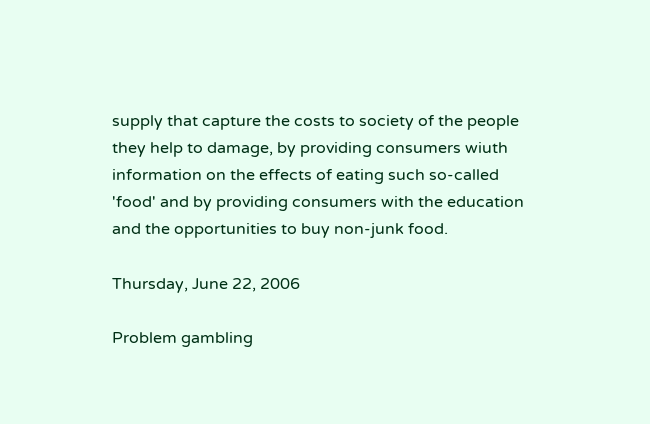supply that capture the costs to society of the people they help to damage, by providing consumers wiuth information on the effects of eating such so-called 'food' and by providing consumers with the education and the opportunities to buy non-junk food.

Thursday, June 22, 2006

Problem gambling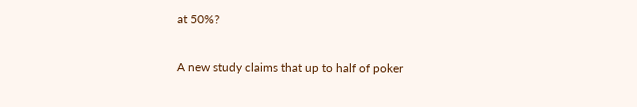at 50%?

A new study claims that up to half of poker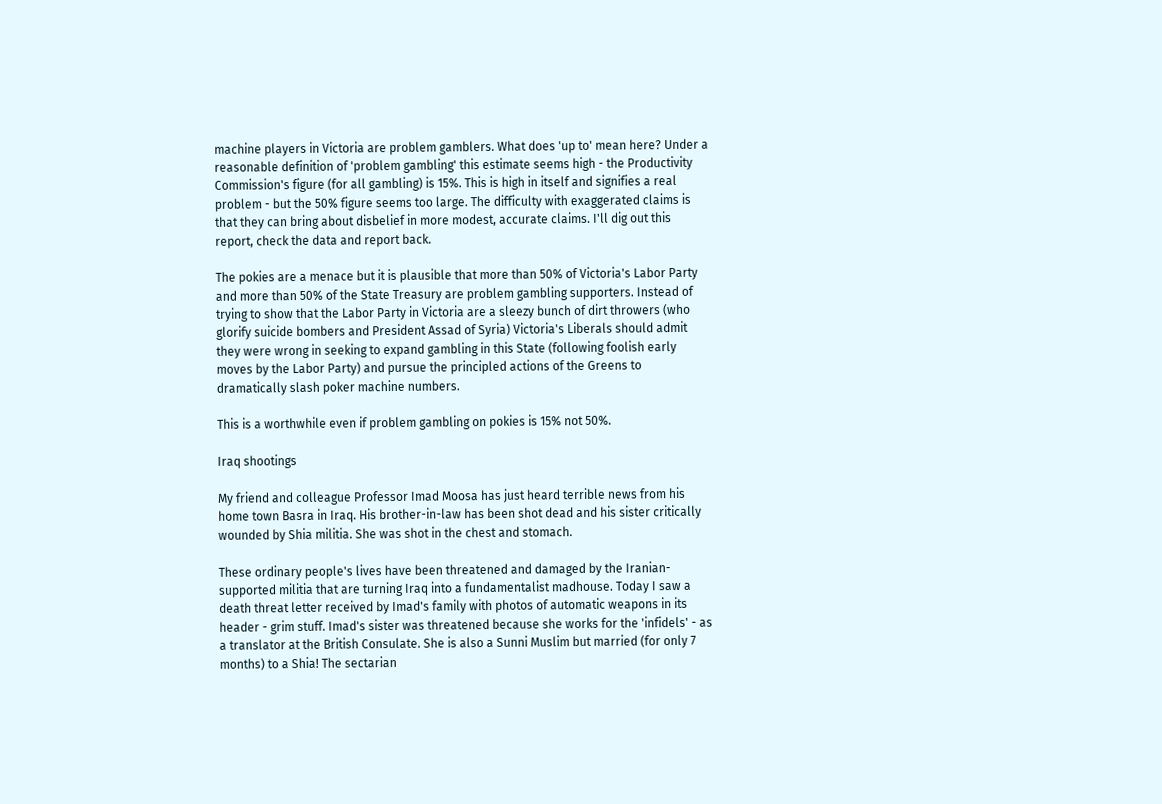machine players in Victoria are problem gamblers. What does 'up to' mean here? Under a reasonable definition of 'problem gambling' this estimate seems high - the Productivity Commission's figure (for all gambling) is 15%. This is high in itself and signifies a real problem - but the 50% figure seems too large. The difficulty with exaggerated claims is that they can bring about disbelief in more modest, accurate claims. I'll dig out this report, check the data and report back.

The pokies are a menace but it is plausible that more than 50% of Victoria's Labor Party and more than 50% of the State Treasury are problem gambling supporters. Instead of trying to show that the Labor Party in Victoria are a sleezy bunch of dirt throwers (who glorify suicide bombers and President Assad of Syria) Victoria's Liberals should admit they were wrong in seeking to expand gambling in this State (following foolish early moves by the Labor Party) and pursue the principled actions of the Greens to dramatically slash poker machine numbers.

This is a worthwhile even if problem gambling on pokies is 15% not 50%.

Iraq shootings

My friend and colleague Professor Imad Moosa has just heard terrible news from his home town Basra in Iraq. His brother-in-law has been shot dead and his sister critically wounded by Shia militia. She was shot in the chest and stomach.

These ordinary people's lives have been threatened and damaged by the Iranian-supported militia that are turning Iraq into a fundamentalist madhouse. Today I saw a death threat letter received by Imad's family with photos of automatic weapons in its header - grim stuff. Imad's sister was threatened because she works for the 'infidels' - as a translator at the British Consulate. She is also a Sunni Muslim but married (for only 7 months) to a Shia! The sectarian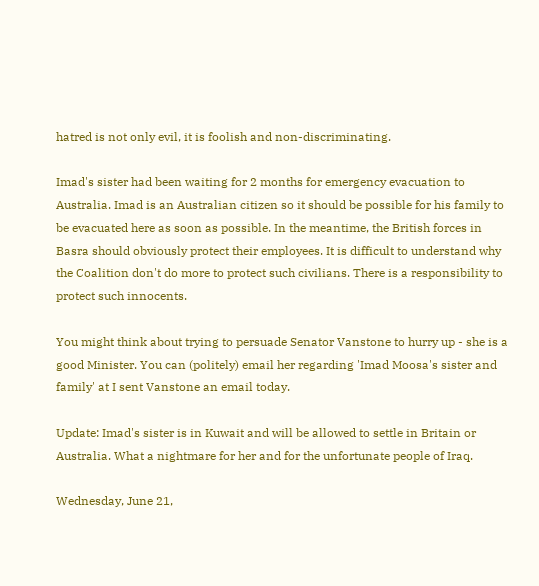hatred is not only evil, it is foolish and non-discriminating.

Imad's sister had been waiting for 2 months for emergency evacuation to Australia. Imad is an Australian citizen so it should be possible for his family to be evacuated here as soon as possible. In the meantime, the British forces in Basra should obviously protect their employees. It is difficult to understand why the Coalition don't do more to protect such civilians. There is a responsibility to protect such innocents.

You might think about trying to persuade Senator Vanstone to hurry up - she is a good Minister. You can (politely) email her regarding 'Imad Moosa's sister and family' at I sent Vanstone an email today.

Update: Imad's sister is in Kuwait and will be allowed to settle in Britain or Australia. What a nightmare for her and for the unfortunate people of Iraq.

Wednesday, June 21,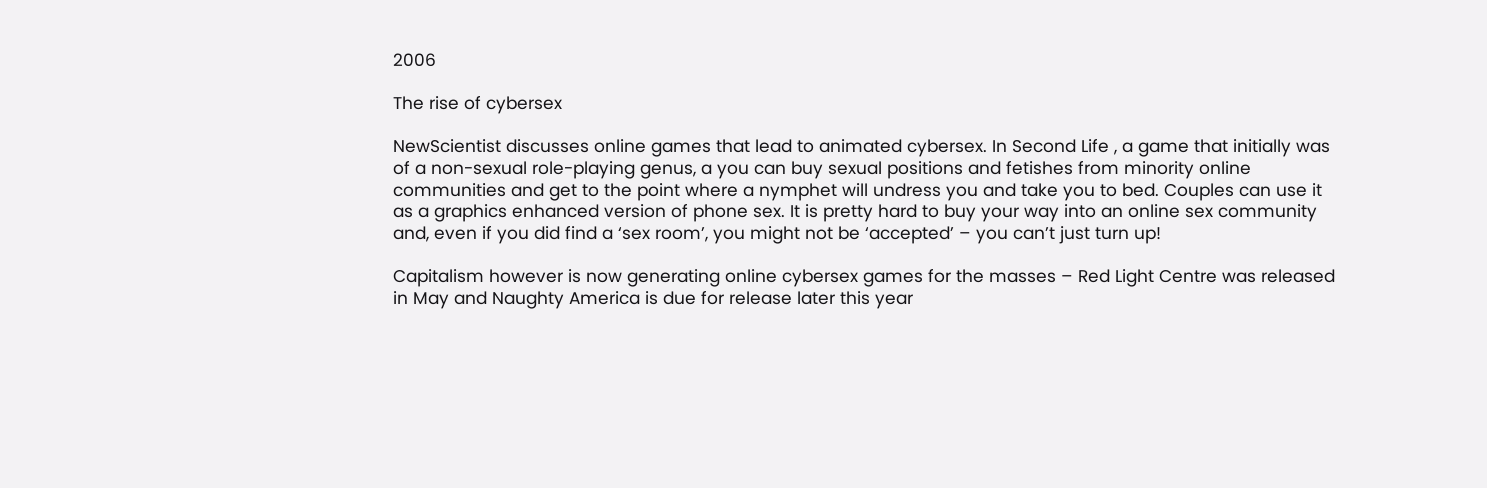2006

The rise of cybersex

NewScientist discusses online games that lead to animated cybersex. In Second Life , a game that initially was of a non-sexual role-playing genus, a you can buy sexual positions and fetishes from minority online communities and get to the point where a nymphet will undress you and take you to bed. Couples can use it as a graphics enhanced version of phone sex. It is pretty hard to buy your way into an online sex community and, even if you did find a ‘sex room’, you might not be ‘accepted’ – you can’t just turn up!

Capitalism however is now generating online cybersex games for the masses – Red Light Centre was released in May and Naughty America is due for release later this year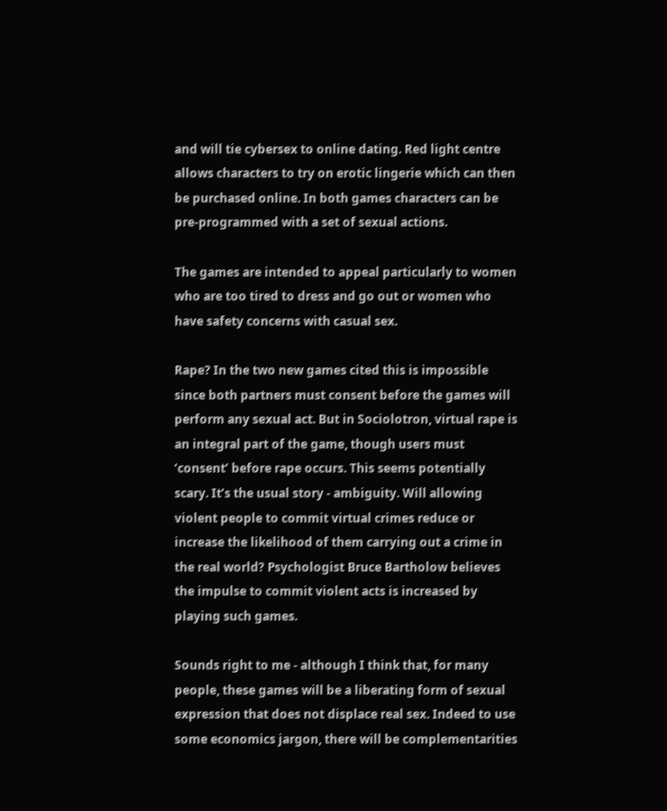and will tie cybersex to online dating. Red light centre allows characters to try on erotic lingerie which can then be purchased online. In both games characters can be pre-programmed with a set of sexual actions.

The games are intended to appeal particularly to women who are too tired to dress and go out or women who have safety concerns with casual sex.

Rape? In the two new games cited this is impossible since both partners must consent before the games will perform any sexual act. But in Sociolotron, virtual rape is an integral part of the game, though users must ‘consent’ before rape occurs. This seems potentially scary. It’s the usual story - ambiguity. Will allowing violent people to commit virtual crimes reduce or increase the likelihood of them carrying out a crime in the real world? Psychologist Bruce Bartholow believes the impulse to commit violent acts is increased by playing such games.

Sounds right to me - although I think that, for many people, these games will be a liberating form of sexual expression that does not displace real sex. Indeed to use some economics jargon, there will be complementarities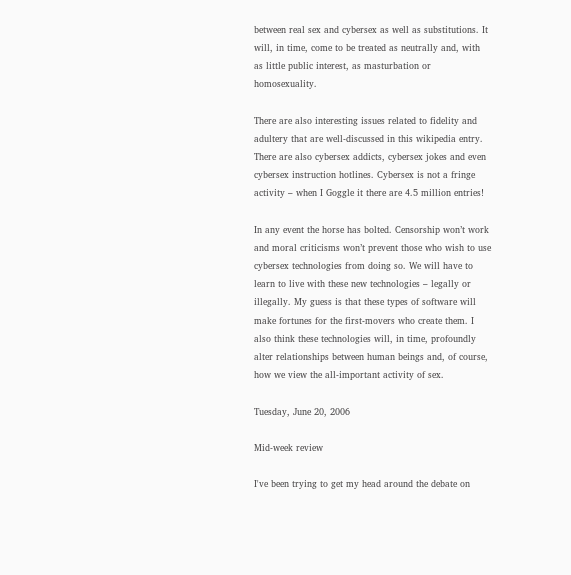between real sex and cybersex as well as substitutions. It will, in time, come to be treated as neutrally and, with as little public interest, as masturbation or homosexuality.

There are also interesting issues related to fidelity and adultery that are well-discussed in this wikipedia entry. There are also cybersex addicts, cybersex jokes and even cybersex instruction hotlines. Cybersex is not a fringe activity – when I Goggle it there are 4.5 million entries!

In any event the horse has bolted. Censorship won’t work and moral criticisms won’t prevent those who wish to use cybersex technologies from doing so. We will have to learn to live with these new technologies – legally or illegally. My guess is that these types of software will make fortunes for the first-movers who create them. I also think these technologies will, in time, profoundly alter relationships between human beings and, of course, how we view the all-important activity of sex.

Tuesday, June 20, 2006

Mid-week review

I've been trying to get my head around the debate on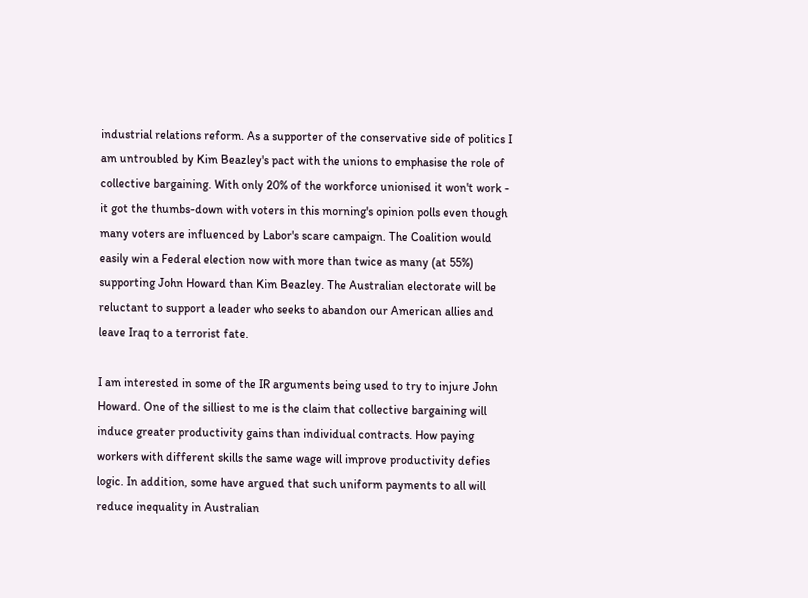industrial relations reform. As a supporter of the conservative side of politics I am untroubled by Kim Beazley's pact with the unions to emphasise the role of collective bargaining. With only 20% of the workforce unionised it won't work - it got the thumbs-down with voters in this morning's opinion polls even though many voters are influenced by Labor's scare campaign. The Coalition would easily win a Federal election now with more than twice as many (at 55%) supporting John Howard than Kim Beazley. The Australian electorate will be reluctant to support a leader who seeks to abandon our American allies and leave Iraq to a terrorist fate.

I am interested in some of the IR arguments being used to try to injure John Howard. One of the silliest to me is the claim that collective bargaining will induce greater productivity gains than individual contracts. How paying workers with different skills the same wage will improve productivity defies logic. In addition, some have argued that such uniform payments to all will reduce inequality in Australian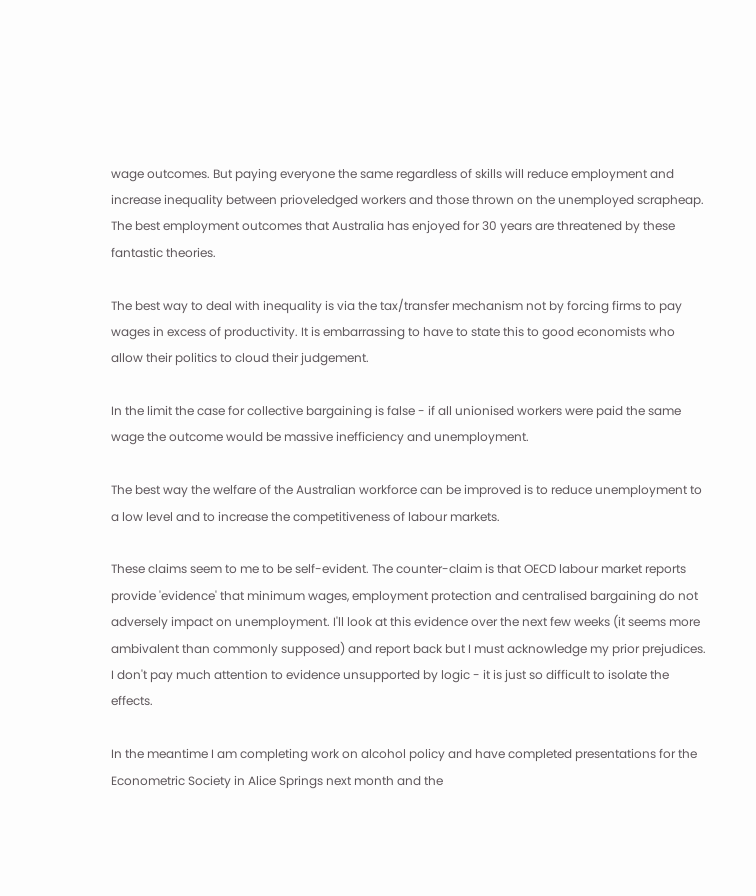wage outcomes. But paying everyone the same regardless of skills will reduce employment and increase inequality between prioveledged workers and those thrown on the unemployed scrapheap. The best employment outcomes that Australia has enjoyed for 30 years are threatened by these fantastic theories.

The best way to deal with inequality is via the tax/transfer mechanism not by forcing firms to pay wages in excess of productivity. It is embarrassing to have to state this to good economists who allow their politics to cloud their judgement.

In the limit the case for collective bargaining is false - if all unionised workers were paid the same wage the outcome would be massive inefficiency and unemployment.

The best way the welfare of the Australian workforce can be improved is to reduce unemployment to a low level and to increase the competitiveness of labour markets.

These claims seem to me to be self-evident. The counter-claim is that OECD labour market reports provide 'evidence' that minimum wages, employment protection and centralised bargaining do not adversely impact on unemployment. I'll look at this evidence over the next few weeks (it seems more ambivalent than commonly supposed) and report back but I must acknowledge my prior prejudices. I don't pay much attention to evidence unsupported by logic - it is just so difficult to isolate the effects.

In the meantime I am completing work on alcohol policy and have completed presentations for the Econometric Society in Alice Springs next month and the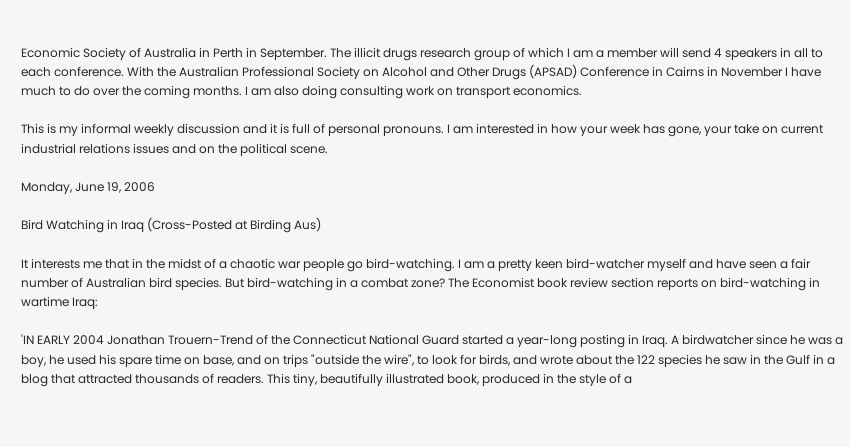Economic Society of Australia in Perth in September. The illicit drugs research group of which I am a member will send 4 speakers in all to each conference. With the Australian Professional Society on Alcohol and Other Drugs (APSAD) Conference in Cairns in November I have much to do over the coming months. I am also doing consulting work on transport economics.

This is my informal weekly discussion and it is full of personal pronouns. I am interested in how your week has gone, your take on current industrial relations issues and on the political scene.

Monday, June 19, 2006

Bird Watching in Iraq (Cross-Posted at Birding Aus)

It interests me that in the midst of a chaotic war people go bird-watching. I am a pretty keen bird-watcher myself and have seen a fair number of Australian bird species. But bird-watching in a combat zone? The Economist book review section reports on bird-watching in wartime Iraq:

'IN EARLY 2004 Jonathan Trouern-Trend of the Connecticut National Guard started a year-long posting in Iraq. A birdwatcher since he was a boy, he used his spare time on base, and on trips "outside the wire", to look for birds, and wrote about the 122 species he saw in the Gulf in a blog that attracted thousands of readers. This tiny, beautifully illustrated book, produced in the style of a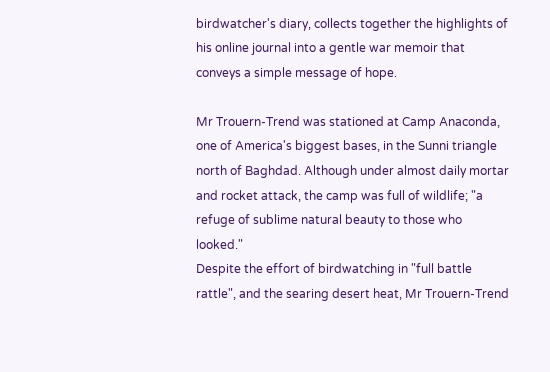birdwatcher's diary, collects together the highlights of his online journal into a gentle war memoir that conveys a simple message of hope.

Mr Trouern-Trend was stationed at Camp Anaconda, one of America's biggest bases, in the Sunni triangle north of Baghdad. Although under almost daily mortar and rocket attack, the camp was full of wildlife; "a refuge of sublime natural beauty to those who looked."
Despite the effort of birdwatching in "full battle rattle", and the searing desert heat, Mr Trouern-Trend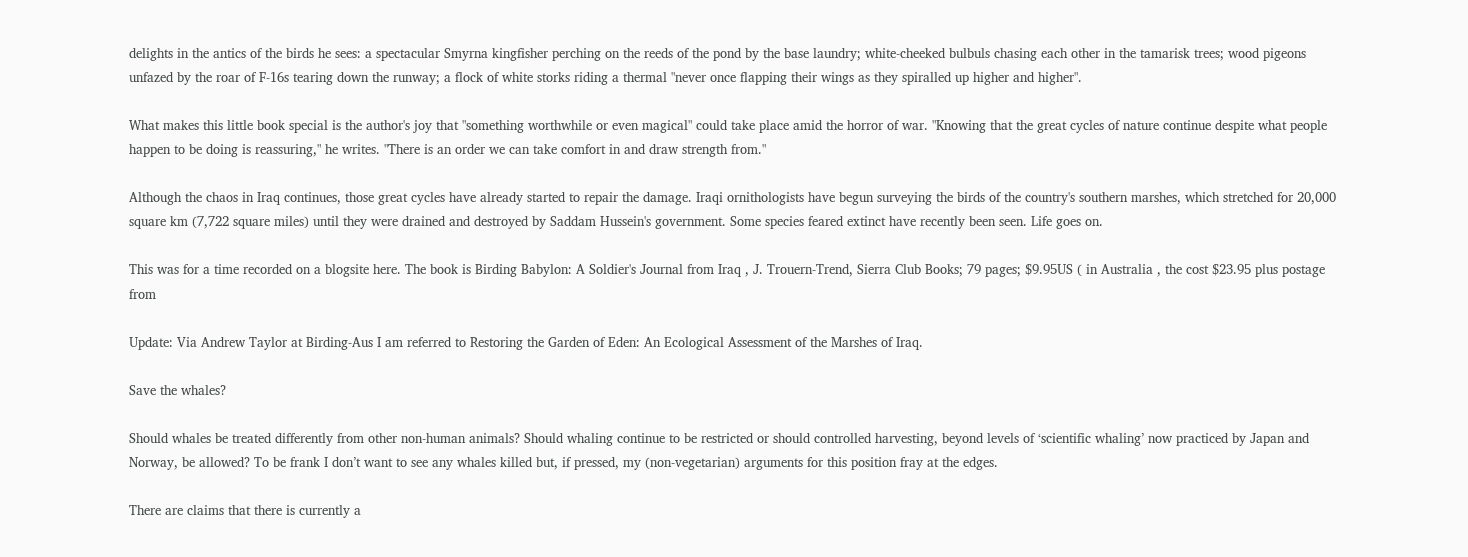delights in the antics of the birds he sees: a spectacular Smyrna kingfisher perching on the reeds of the pond by the base laundry; white-cheeked bulbuls chasing each other in the tamarisk trees; wood pigeons unfazed by the roar of F-16s tearing down the runway; a flock of white storks riding a thermal "never once flapping their wings as they spiralled up higher and higher".

What makes this little book special is the author's joy that "something worthwhile or even magical" could take place amid the horror of war. "Knowing that the great cycles of nature continue despite what people happen to be doing is reassuring," he writes. "There is an order we can take comfort in and draw strength from."

Although the chaos in Iraq continues, those great cycles have already started to repair the damage. Iraqi ornithologists have begun surveying the birds of the country's southern marshes, which stretched for 20,000 square km (7,722 square miles) until they were drained and destroyed by Saddam Hussein's government. Some species feared extinct have recently been seen. Life goes on.

This was for a time recorded on a blogsite here. The book is Birding Babylon: A Soldier's Journal from Iraq , J. Trouern-Trend, Sierra Club Books; 79 pages; $9.95US ( in Australia , the cost $23.95 plus postage from

Update: Via Andrew Taylor at Birding-Aus I am referred to Restoring the Garden of Eden: An Ecological Assessment of the Marshes of Iraq.

Save the whales?

Should whales be treated differently from other non-human animals? Should whaling continue to be restricted or should controlled harvesting, beyond levels of ‘scientific whaling’ now practiced by Japan and Norway, be allowed? To be frank I don’t want to see any whales killed but, if pressed, my (non-vegetarian) arguments for this position fray at the edges.

There are claims that there is currently a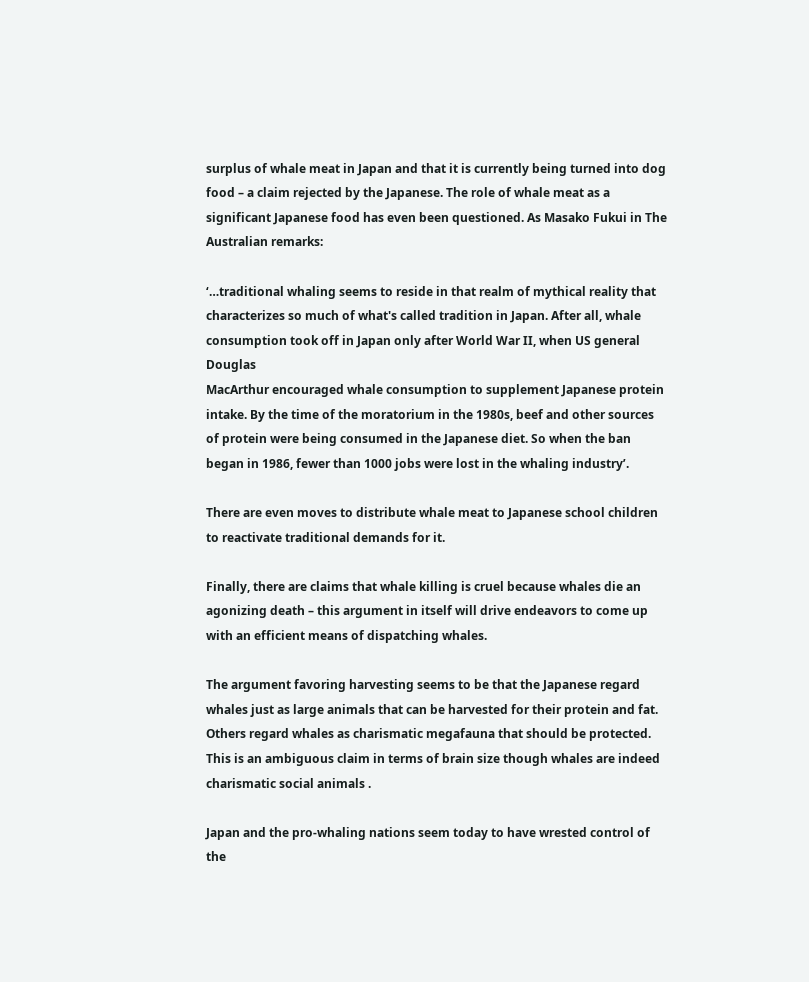surplus of whale meat in Japan and that it is currently being turned into dog food – a claim rejected by the Japanese. The role of whale meat as a significant Japanese food has even been questioned. As Masako Fukui in The Australian remarks:

‘…traditional whaling seems to reside in that realm of mythical reality that characterizes so much of what's called tradition in Japan. After all, whale consumption took off in Japan only after World War II, when US general Douglas
MacArthur encouraged whale consumption to supplement Japanese protein intake. By the time of the moratorium in the 1980s, beef and other sources of protein were being consumed in the Japanese diet. So when the ban began in 1986, fewer than 1000 jobs were lost in the whaling industry’.

There are even moves to distribute whale meat to Japanese school children to reactivate traditional demands for it.

Finally, there are claims that whale killing is cruel because whales die an agonizing death – this argument in itself will drive endeavors to come up with an efficient means of dispatching whales.

The argument favoring harvesting seems to be that the Japanese regard whales just as large animals that can be harvested for their protein and fat. Others regard whales as charismatic megafauna that should be protected. This is an ambiguous claim in terms of brain size though whales are indeed charismatic social animals .

Japan and the pro-whaling nations seem today to have wrested control of the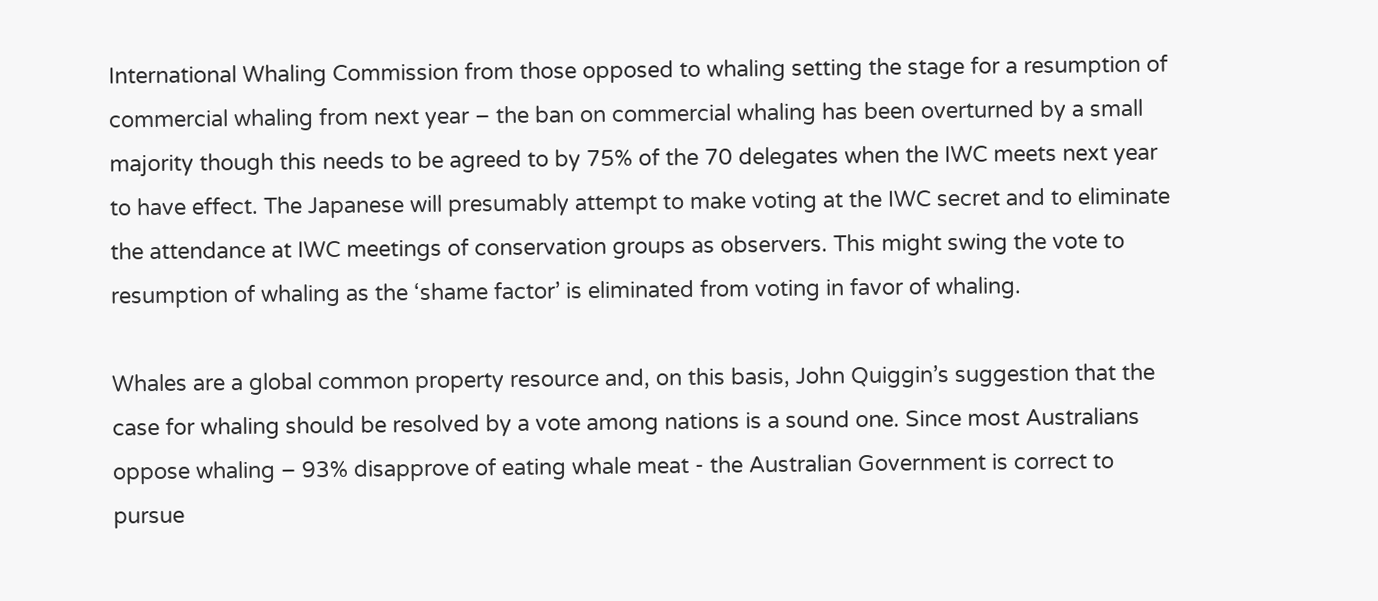International Whaling Commission from those opposed to whaling setting the stage for a resumption of commercial whaling from next year – the ban on commercial whaling has been overturned by a small majority though this needs to be agreed to by 75% of the 70 delegates when the IWC meets next year to have effect. The Japanese will presumably attempt to make voting at the IWC secret and to eliminate the attendance at IWC meetings of conservation groups as observers. This might swing the vote to resumption of whaling as the ‘shame factor’ is eliminated from voting in favor of whaling.

Whales are a global common property resource and, on this basis, John Quiggin’s suggestion that the case for whaling should be resolved by a vote among nations is a sound one. Since most Australians oppose whaling – 93% disapprove of eating whale meat - the Australian Government is correct to pursue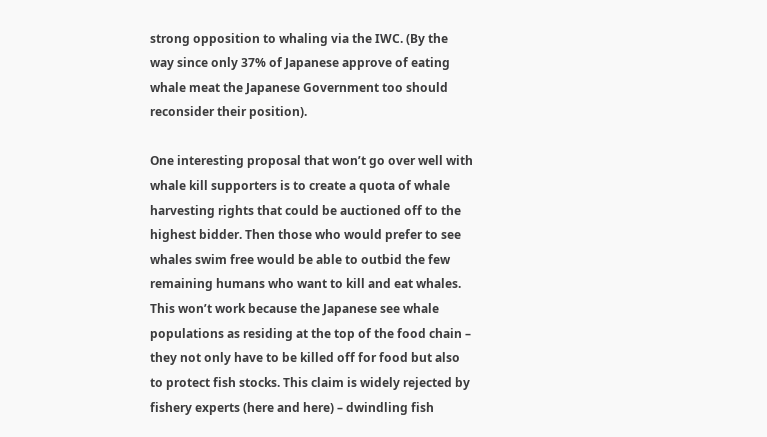strong opposition to whaling via the IWC. (By the way since only 37% of Japanese approve of eating whale meat the Japanese Government too should reconsider their position).

One interesting proposal that won’t go over well with whale kill supporters is to create a quota of whale harvesting rights that could be auctioned off to the highest bidder. Then those who would prefer to see whales swim free would be able to outbid the few remaining humans who want to kill and eat whales. This won’t work because the Japanese see whale populations as residing at the top of the food chain – they not only have to be killed off for food but also to protect fish stocks. This claim is widely rejected by fishery experts (here and here) – dwindling fish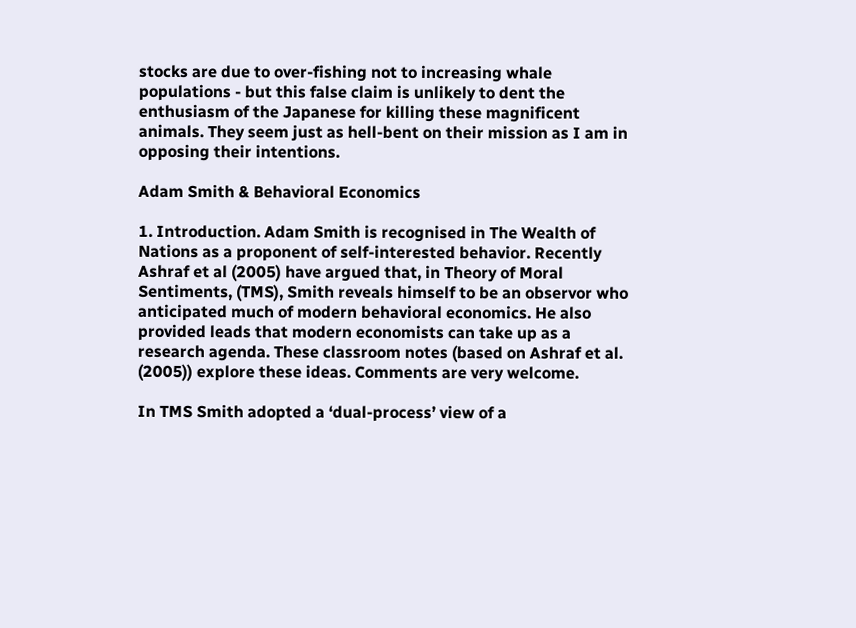stocks are due to over-fishing not to increasing whale populations - but this false claim is unlikely to dent the enthusiasm of the Japanese for killing these magnificent animals. They seem just as hell-bent on their mission as I am in opposing their intentions.

Adam Smith & Behavioral Economics

1. Introduction. Adam Smith is recognised in The Wealth of Nations as a proponent of self-interested behavior. Recently Ashraf et al (2005) have argued that, in Theory of Moral Sentiments, (TMS), Smith reveals himself to be an observor who anticipated much of modern behavioral economics. He also provided leads that modern economists can take up as a research agenda. These classroom notes (based on Ashraf et al. (2005)) explore these ideas. Comments are very welcome.

In TMS Smith adopted a ‘dual-process’ view of a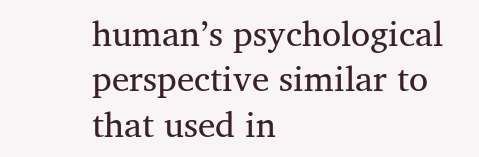human’s psychological perspective similar to that used in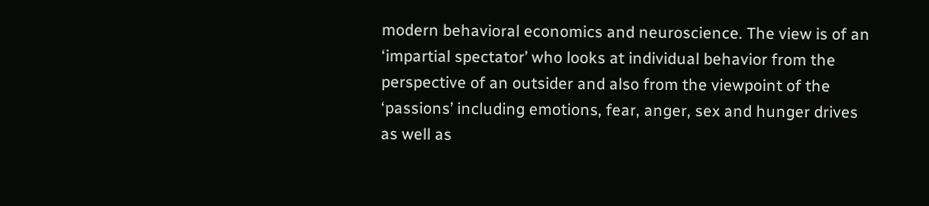modern behavioral economics and neuroscience. The view is of an ‘impartial spectator’ who looks at individual behavior from the perspective of an outsider and also from the viewpoint of the ‘passions’ including emotions, fear, anger, sex and hunger drives as well as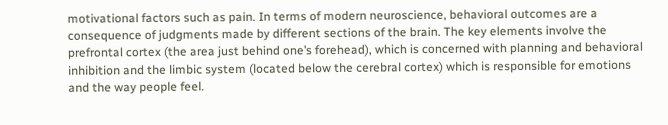motivational factors such as pain. In terms of modern neuroscience, behavioral outcomes are a consequence of judgments made by different sections of the brain. The key elements involve the prefrontal cortex (the area just behind one’s forehead), which is concerned with planning and behavioral inhibition and the limbic system (located below the cerebral cortex) which is responsible for emotions and the way people feel.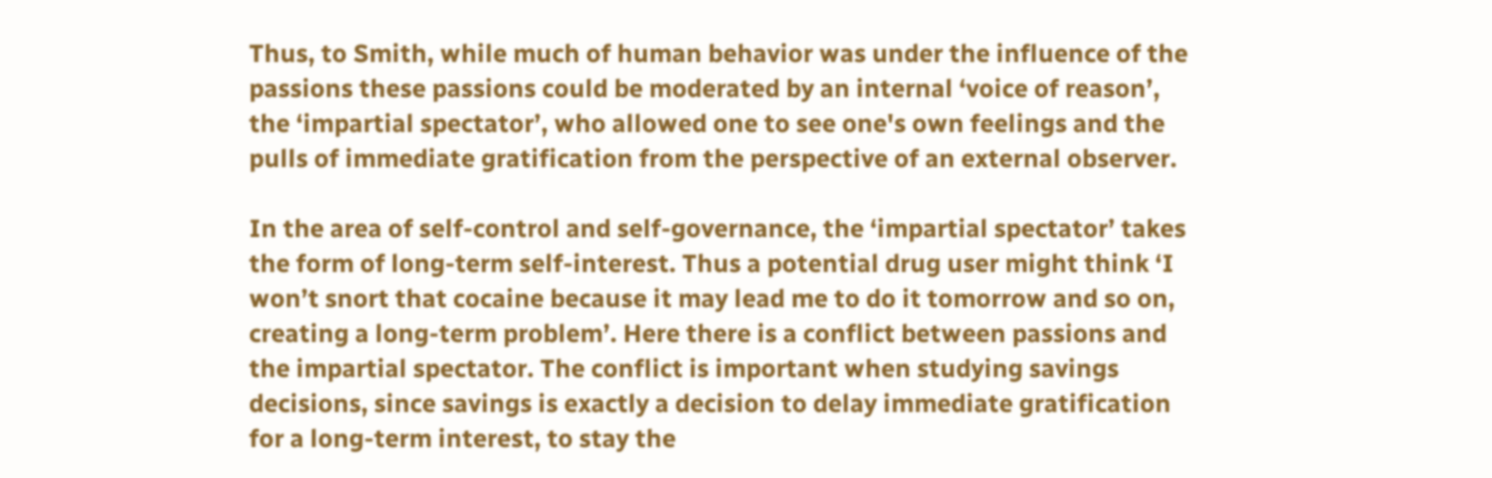Thus, to Smith, while much of human behavior was under the influence of the passions these passions could be moderated by an internal ‘voice of reason’, the ‘impartial spectator’, who allowed one to see one's own feelings and the pulls of immediate gratification from the perspective of an external observer.

In the area of self-control and self-governance, the ‘impartial spectator’ takes the form of long-term self-interest. Thus a potential drug user might think ‘I won’t snort that cocaine because it may lead me to do it tomorrow and so on, creating a long-term problem’. Here there is a conflict between passions and the impartial spectator. The conflict is important when studying savings decisions, since savings is exactly a decision to delay immediate gratification for a long-term interest, to stay the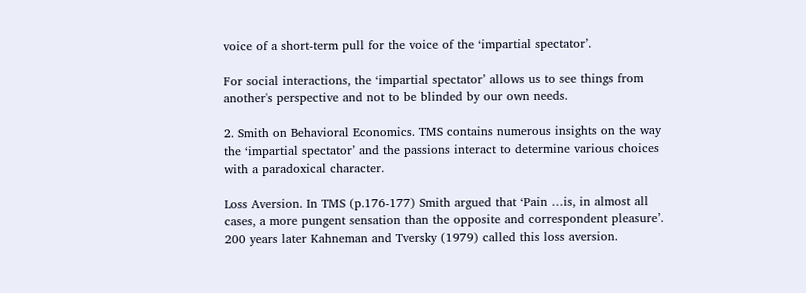voice of a short-term pull for the voice of the ‘impartial spectator’.

For social interactions, the ‘impartial spectator’ allows us to see things from another's perspective and not to be blinded by our own needs.

2. Smith on Behavioral Economics. TMS contains numerous insights on the way the ‘impartial spectator’ and the passions interact to determine various choices with a paradoxical character.

Loss Aversion. In TMS (p.176-177) Smith argued that ‘Pain …is, in almost all cases, a more pungent sensation than the opposite and correspondent pleasure’. 200 years later Kahneman and Tversky (1979) called this loss aversion.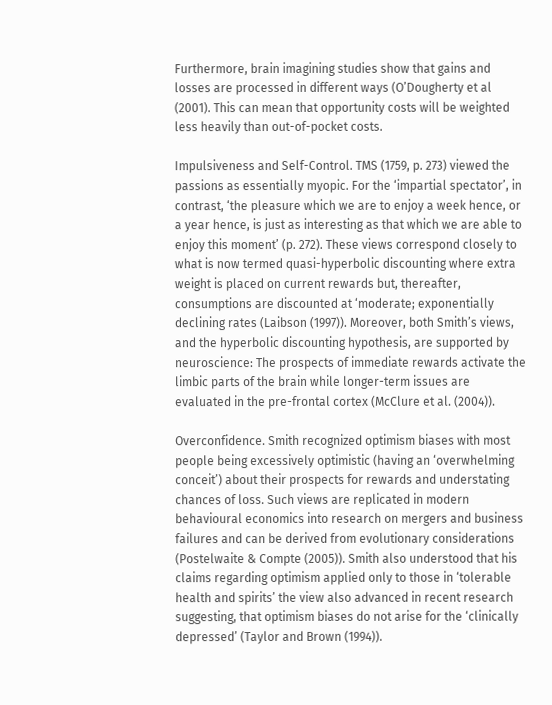Furthermore, brain imagining studies show that gains and losses are processed in different ways (O’Dougherty et al (2001). This can mean that opportunity costs will be weighted less heavily than out-of-pocket costs.

Impulsiveness and Self-Control. TMS (1759, p. 273) viewed the passions as essentially myopic. For the ‘impartial spectator’, in contrast, ‘the pleasure which we are to enjoy a week hence, or a year hence, is just as interesting as that which we are able to enjoy this moment’ (p. 272). These views correspond closely to what is now termed quasi-hyperbolic discounting where extra weight is placed on current rewards but, thereafter, consumptions are discounted at ‘moderate; exponentially declining rates (Laibson (1997)). Moreover, both Smith’s views, and the hyperbolic discounting hypothesis, are supported by neuroscience: The prospects of immediate rewards activate the limbic parts of the brain while longer-term issues are evaluated in the pre-frontal cortex (McClure et al. (2004)).

Overconfidence. Smith recognized optimism biases with most people being excessively optimistic (having an ‘overwhelming conceit’) about their prospects for rewards and understating chances of loss. Such views are replicated in modern behavioural economics into research on mergers and business failures and can be derived from evolutionary considerations (Postelwaite & Compte (2005)). Smith also understood that his claims regarding optimism applied only to those in ‘tolerable health and spirits’ the view also advanced in recent research suggesting, that optimism biases do not arise for the ‘clinically depressed’ (Taylor and Brown (1994)).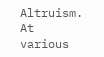Altruism. At various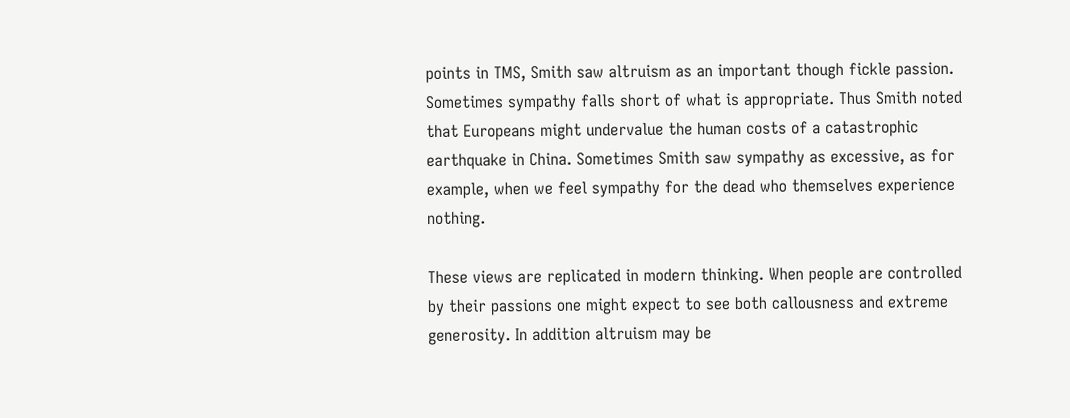points in TMS, Smith saw altruism as an important though fickle passion. Sometimes sympathy falls short of what is appropriate. Thus Smith noted that Europeans might undervalue the human costs of a catastrophic earthquake in China. Sometimes Smith saw sympathy as excessive, as for example, when we feel sympathy for the dead who themselves experience nothing.

These views are replicated in modern thinking. When people are controlled by their passions one might expect to see both callousness and extreme generosity. In addition altruism may be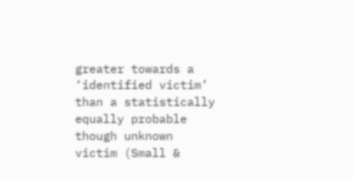greater towards a ‘identified victim’ than a statistically equally probable though unknown victim (Small &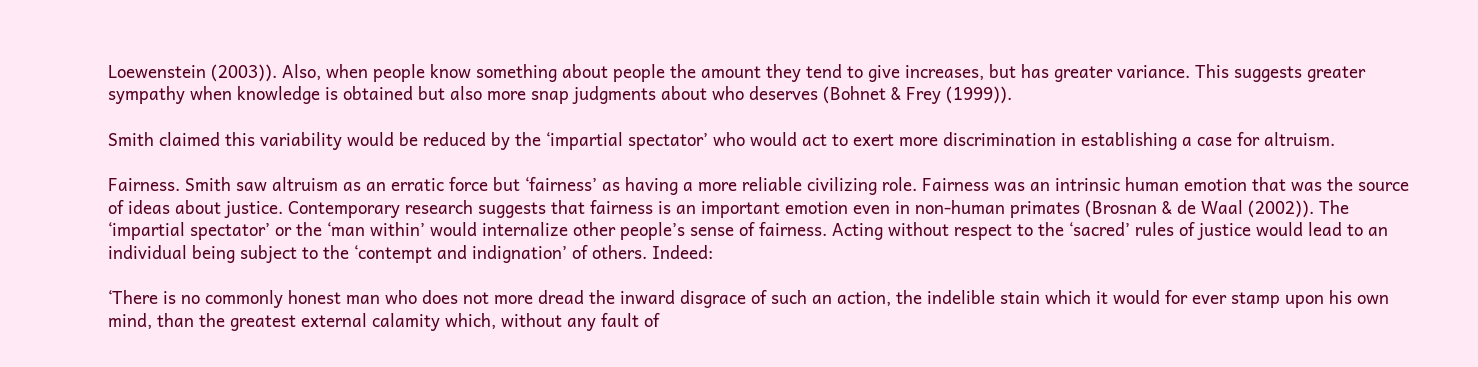Loewenstein (2003)). Also, when people know something about people the amount they tend to give increases, but has greater variance. This suggests greater sympathy when knowledge is obtained but also more snap judgments about who deserves (Bohnet & Frey (1999)).

Smith claimed this variability would be reduced by the ‘impartial spectator’ who would act to exert more discrimination in establishing a case for altruism.

Fairness. Smith saw altruism as an erratic force but ‘fairness’ as having a more reliable civilizing role. Fairness was an intrinsic human emotion that was the source of ideas about justice. Contemporary research suggests that fairness is an important emotion even in non-human primates (Brosnan & de Waal (2002)). The ‘impartial spectator’ or the ‘man within’ would internalize other people’s sense of fairness. Acting without respect to the ‘sacred’ rules of justice would lead to an individual being subject to the ‘contempt and indignation’ of others. Indeed:

‘There is no commonly honest man who does not more dread the inward disgrace of such an action, the indelible stain which it would for ever stamp upon his own mind, than the greatest external calamity which, without any fault of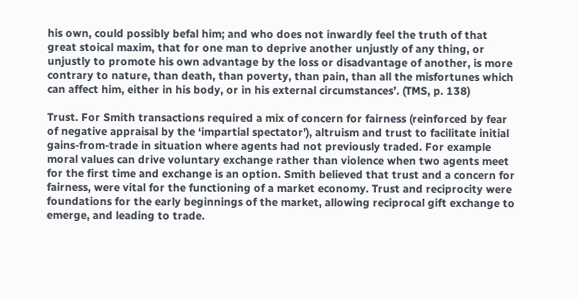his own, could possibly befal him; and who does not inwardly feel the truth of that great stoical maxim, that for one man to deprive another unjustly of any thing, or unjustly to promote his own advantage by the loss or disadvantage of another, is more contrary to nature, than death, than poverty, than pain, than all the misfortunes which can affect him, either in his body, or in his external circumstances’. (TMS, p. 138)

Trust. For Smith transactions required a mix of concern for fairness (reinforced by fear of negative appraisal by the ‘impartial spectator’), altruism and trust to facilitate initial gains-from-trade in situation where agents had not previously traded. For example moral values can drive voluntary exchange rather than violence when two agents meet for the first time and exchange is an option. Smith believed that trust and a concern for fairness, were vital for the functioning of a market economy. Trust and reciprocity were foundations for the early beginnings of the market, allowing reciprocal gift exchange to emerge, and leading to trade.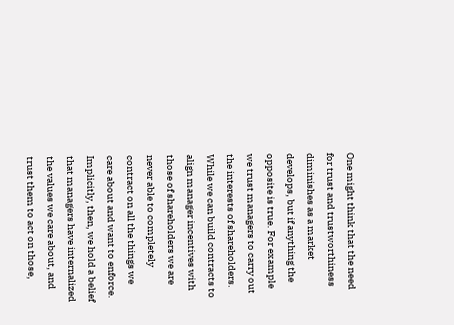One might think that the need for trust and trustworthiness diminishes as a market develops, but if anything the opposite is true. For example we trust managers to carry out the interests of shareholders. While we can build contracts to align manager incentives with those of shareholders we are never able to completely contract on all the things we care about and want to enforce. Implicitly, then, we hold a belief that managers have internalized the values we care about, and trust them to act on those,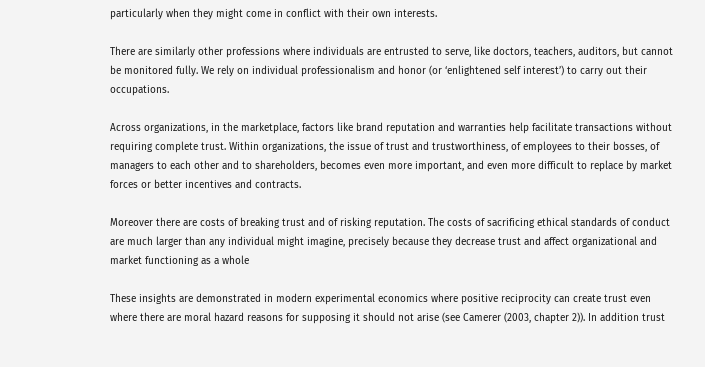particularly when they might come in conflict with their own interests.

There are similarly other professions where individuals are entrusted to serve, like doctors, teachers, auditors, but cannot be monitored fully. We rely on individual professionalism and honor (or ‘enlightened self interest’) to carry out their occupations.

Across organizations, in the marketplace, factors like brand reputation and warranties help facilitate transactions without requiring complete trust. Within organizations, the issue of trust and trustworthiness, of employees to their bosses, of managers to each other and to shareholders, becomes even more important, and even more difficult to replace by market forces or better incentives and contracts.

Moreover there are costs of breaking trust and of risking reputation. The costs of sacrificing ethical standards of conduct are much larger than any individual might imagine, precisely because they decrease trust and affect organizational and market functioning as a whole

These insights are demonstrated in modern experimental economics where positive reciprocity can create trust even where there are moral hazard reasons for supposing it should not arise (see Camerer (2003, chapter 2)). In addition trust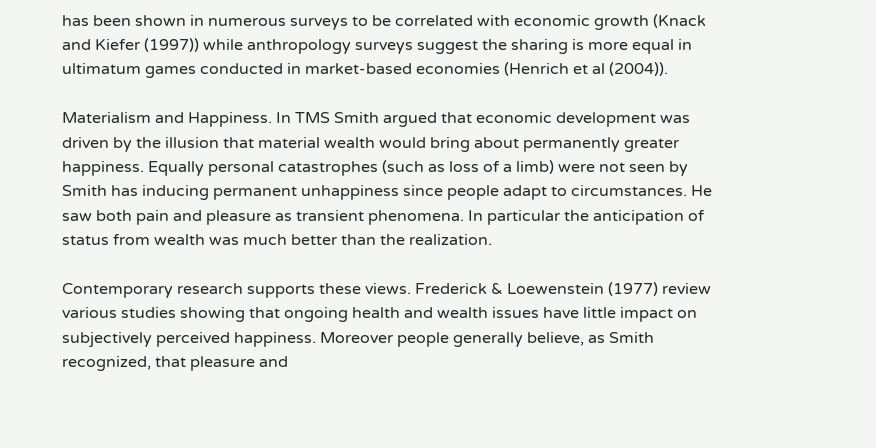has been shown in numerous surveys to be correlated with economic growth (Knack and Kiefer (1997)) while anthropology surveys suggest the sharing is more equal in ultimatum games conducted in market-based economies (Henrich et al (2004)).

Materialism and Happiness. In TMS Smith argued that economic development was driven by the illusion that material wealth would bring about permanently greater happiness. Equally personal catastrophes (such as loss of a limb) were not seen by Smith has inducing permanent unhappiness since people adapt to circumstances. He saw both pain and pleasure as transient phenomena. In particular the anticipation of status from wealth was much better than the realization.

Contemporary research supports these views. Frederick & Loewenstein (1977) review various studies showing that ongoing health and wealth issues have little impact on subjectively perceived happiness. Moreover people generally believe, as Smith recognized, that pleasure and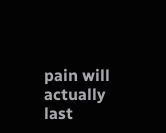pain will actually last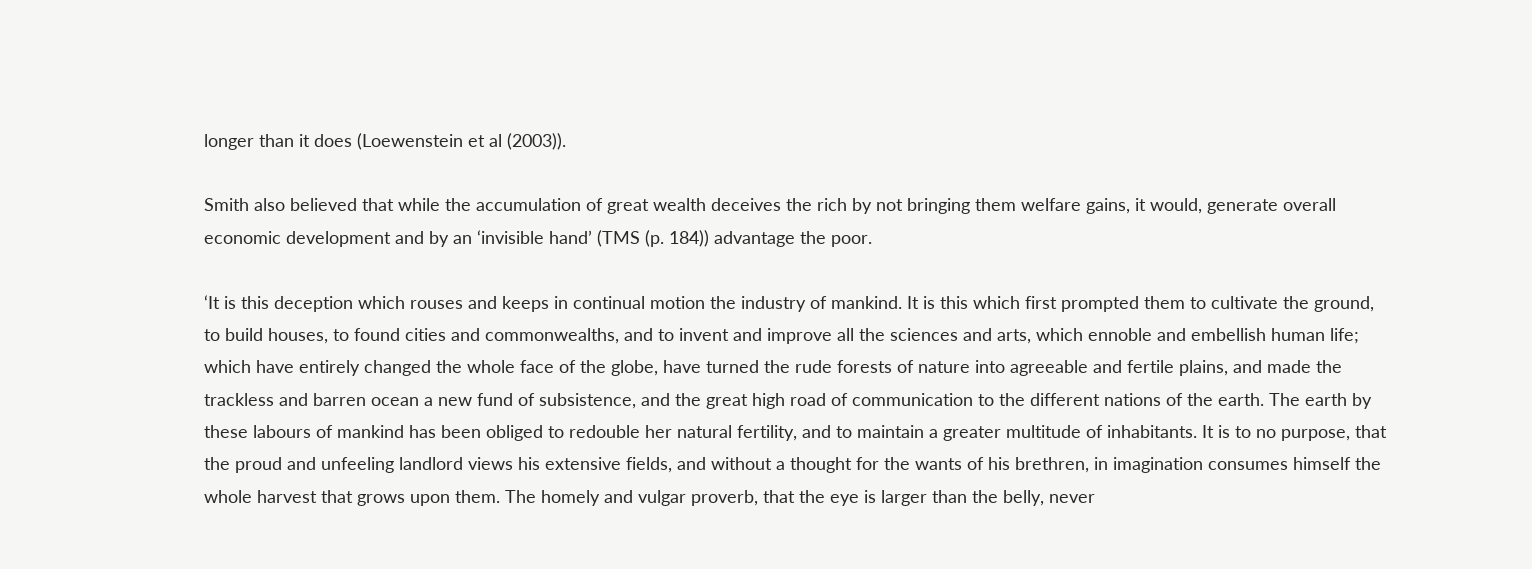longer than it does (Loewenstein et al (2003)).

Smith also believed that while the accumulation of great wealth deceives the rich by not bringing them welfare gains, it would, generate overall economic development and by an ‘invisible hand’ (TMS (p. 184)) advantage the poor.

‘It is this deception which rouses and keeps in continual motion the industry of mankind. It is this which first prompted them to cultivate the ground, to build houses, to found cities and commonwealths, and to invent and improve all the sciences and arts, which ennoble and embellish human life; which have entirely changed the whole face of the globe, have turned the rude forests of nature into agreeable and fertile plains, and made the trackless and barren ocean a new fund of subsistence, and the great high road of communication to the different nations of the earth. The earth by these labours of mankind has been obliged to redouble her natural fertility, and to maintain a greater multitude of inhabitants. It is to no purpose, that the proud and unfeeling landlord views his extensive fields, and without a thought for the wants of his brethren, in imagination consumes himself the whole harvest that grows upon them. The homely and vulgar proverb, that the eye is larger than the belly, never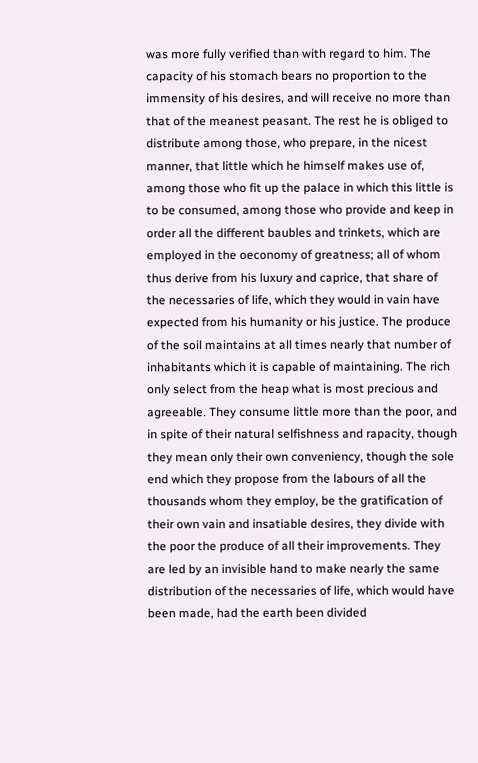was more fully verified than with regard to him. The capacity of his stomach bears no proportion to the immensity of his desires, and will receive no more than that of the meanest peasant. The rest he is obliged to distribute among those, who prepare, in the nicest manner, that little which he himself makes use of, among those who fit up the palace in which this little is to be consumed, among those who provide and keep in order all the different baubles and trinkets, which are employed in the oeconomy of greatness; all of whom thus derive from his luxury and caprice, that share of the necessaries of life, which they would in vain have expected from his humanity or his justice. The produce of the soil maintains at all times nearly that number of inhabitants which it is capable of maintaining. The rich only select from the heap what is most precious and agreeable. They consume little more than the poor, and in spite of their natural selfishness and rapacity, though they mean only their own conveniency, though the sole end which they propose from the labours of all the thousands whom they employ, be the gratification of their own vain and insatiable desires, they divide with the poor the produce of all their improvements. They are led by an invisible hand to make nearly the same distribution of the necessaries of life, which would have been made, had the earth been divided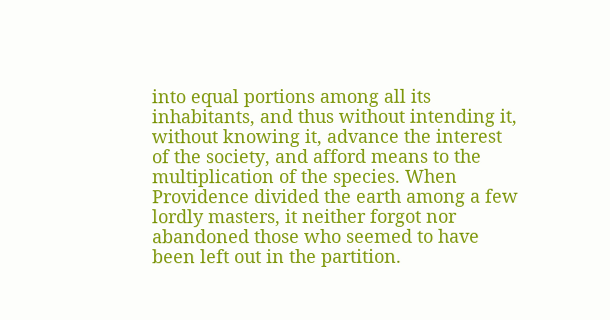into equal portions among all its inhabitants, and thus without intending it, without knowing it, advance the interest of the society, and afford means to the multiplication of the species. When Providence divided the earth among a few lordly masters, it neither forgot nor abandoned those who seemed to have been left out in the partition.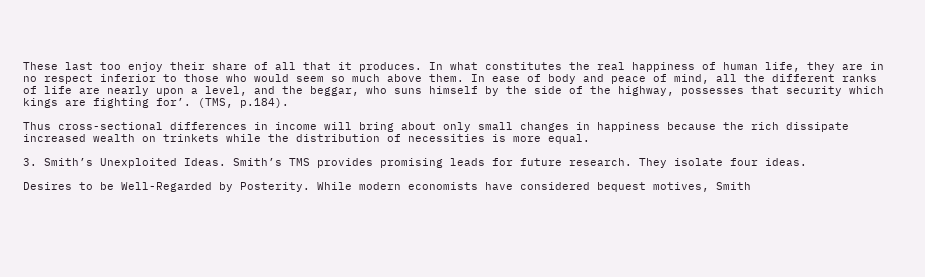These last too enjoy their share of all that it produces. In what constitutes the real happiness of human life, they are in no respect inferior to those who would seem so much above them. In ease of body and peace of mind, all the different ranks of life are nearly upon a level, and the beggar, who suns himself by the side of the highway, possesses that security which kings are fighting for’. (TMS, p.184).

Thus cross-sectional differences in income will bring about only small changes in happiness because the rich dissipate increased wealth on trinkets while the distribution of necessities is more equal.

3. Smith’s Unexploited Ideas. Smith’s TMS provides promising leads for future research. They isolate four ideas.

Desires to be Well-Regarded by Posterity. While modern economists have considered bequest motives, Smith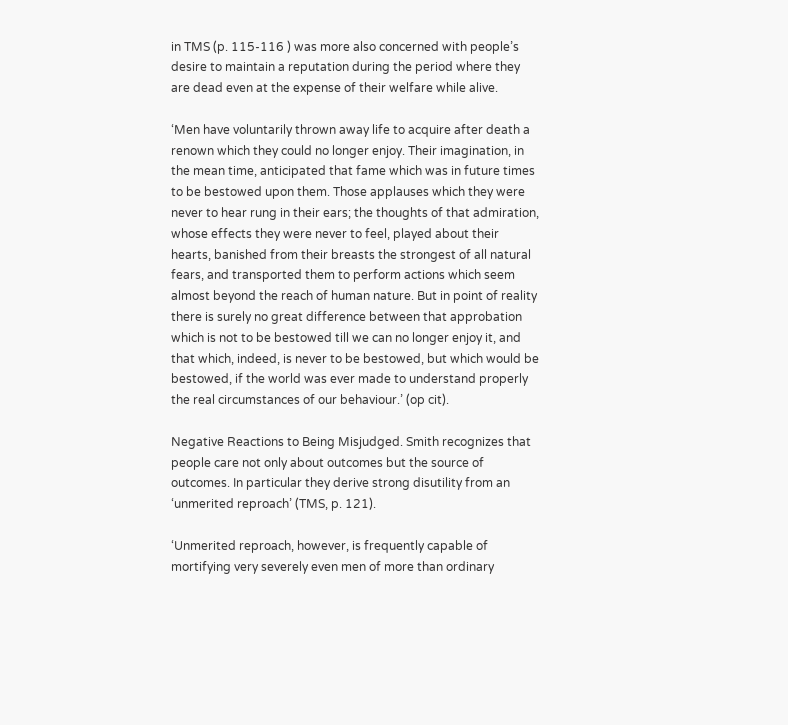in TMS (p. 115-116 ) was more also concerned with people’s desire to maintain a reputation during the period where they are dead even at the expense of their welfare while alive.

‘Men have voluntarily thrown away life to acquire after death a renown which they could no longer enjoy. Their imagination, in the mean time, anticipated that fame which was in future times to be bestowed upon them. Those applauses which they were never to hear rung in their ears; the thoughts of that admiration, whose effects they were never to feel, played about their hearts, banished from their breasts the strongest of all natural fears, and transported them to perform actions which seem almost beyond the reach of human nature. But in point of reality there is surely no great difference between that approbation which is not to be bestowed till we can no longer enjoy it, and that which, indeed, is never to be bestowed, but which would be bestowed, if the world was ever made to understand properly the real circumstances of our behaviour.’ (op cit).

Negative Reactions to Being Misjudged. Smith recognizes that people care not only about outcomes but the source of outcomes. In particular they derive strong disutility from an ‘unmerited reproach’ (TMS, p. 121).

‘Unmerited reproach, however, is frequently capable of mortifying very severely even men of more than ordinary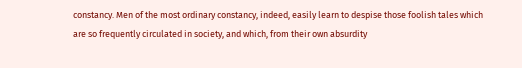constancy. Men of the most ordinary constancy, indeed, easily learn to despise those foolish tales which are so frequently circulated in society, and which, from their own absurdity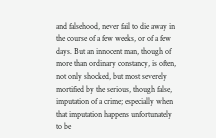and falsehood, never fail to die away in the course of a few weeks, or of a few days. But an innocent man, though of more than ordinary constancy, is often, not only shocked, but most severely mortified by the serious, though false, imputation of a crime; especially when that imputation happens unfortunately to be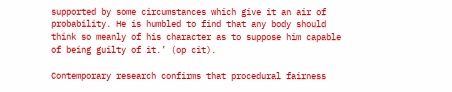supported by some circumstances which give it an air of probability. He is humbled to find that any body should think so meanly of his character as to suppose him capable of being guilty of it.’ (op cit).

Contemporary research confirms that procedural fairness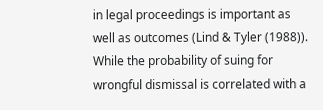in legal proceedings is important as well as outcomes (Lind & Tyler (1988)). While the probability of suing for wrongful dismissal is correlated with a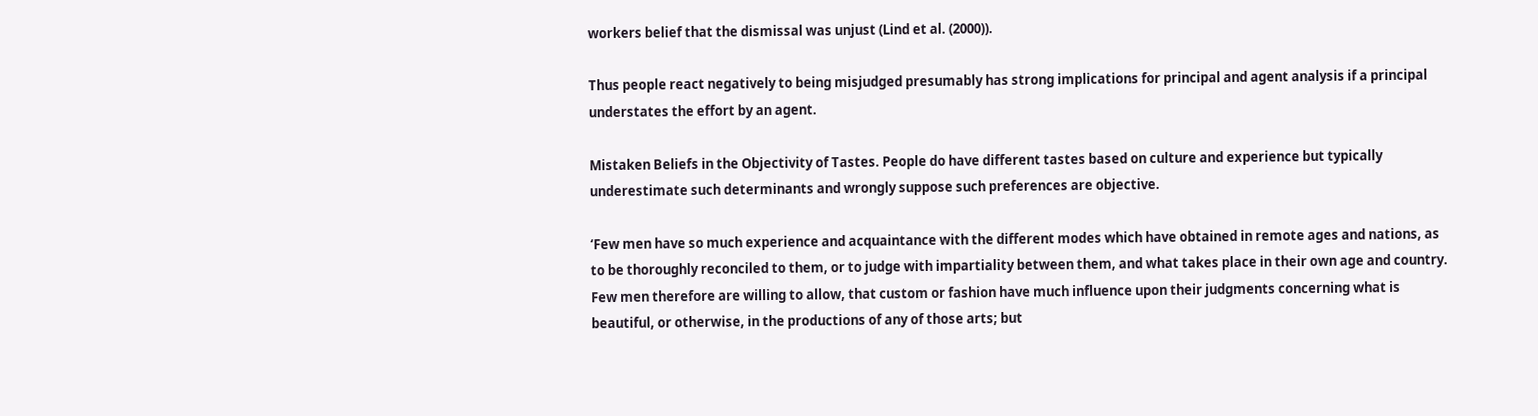workers belief that the dismissal was unjust (Lind et al. (2000)).

Thus people react negatively to being misjudged presumably has strong implications for principal and agent analysis if a principal understates the effort by an agent.

Mistaken Beliefs in the Objectivity of Tastes. People do have different tastes based on culture and experience but typically underestimate such determinants and wrongly suppose such preferences are objective.

‘Few men have so much experience and acquaintance with the different modes which have obtained in remote ages and nations, as to be thoroughly reconciled to them, or to judge with impartiality between them, and what takes place in their own age and country. Few men therefore are willing to allow, that custom or fashion have much influence upon their judgments concerning what is beautiful, or otherwise, in the productions of any of those arts; but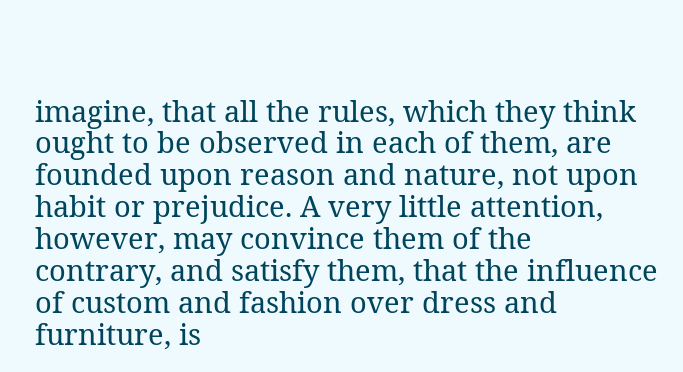imagine, that all the rules, which they think ought to be observed in each of them, are founded upon reason and nature, not upon habit or prejudice. A very little attention, however, may convince them of the contrary, and satisfy them, that the influence of custom and fashion over dress and furniture, is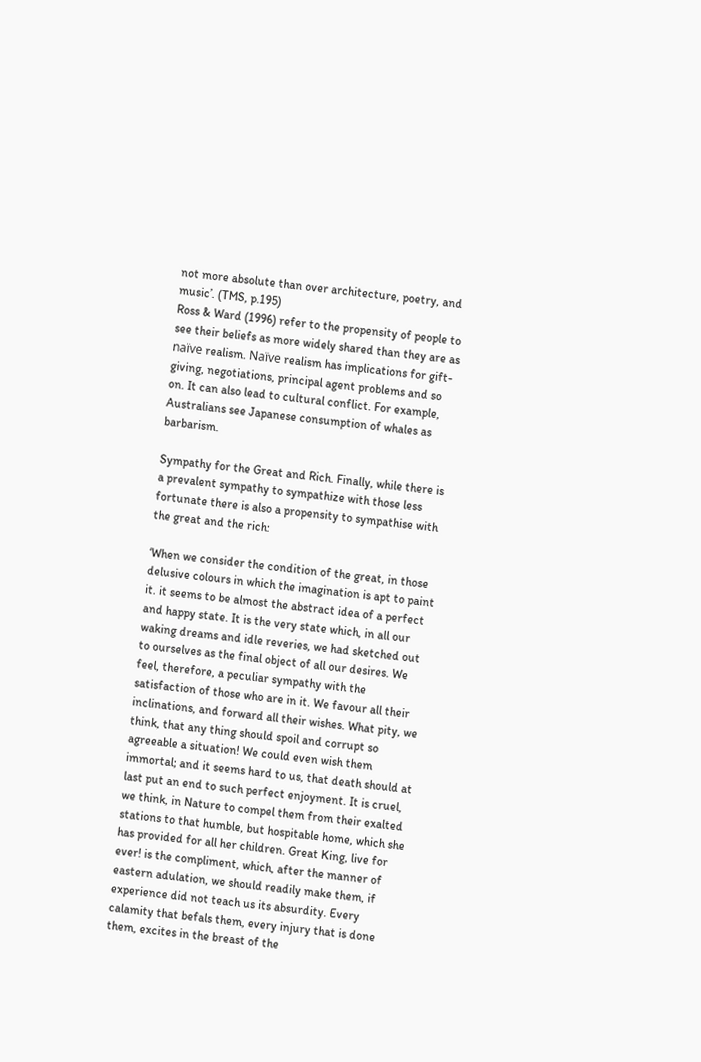not more absolute than over architecture, poetry, and music’. (TMS, p.195)
Ross & Ward (1996) refer to the propensity of people to see their beliefs as more widely shared than they are as naïve realism. Naïve realism has implications for gift-giving, negotiations, principal agent problems and so on. It can also lead to cultural conflict. For example, Australians see Japanese consumption of whales as barbarism.

Sympathy for the Great and Rich. Finally, while there is a prevalent sympathy to sympathize with those less fortunate there is also a propensity to sympathise with the great and the rich:

‘When we consider the condition of the great, in those delusive colours in which the imagination is apt to paint it. it seems to be almost the abstract idea of a perfect and happy state. It is the very state which, in all our waking dreams and idle reveries, we had sketched out to ourselves as the final object of all our desires. We feel, therefore, a peculiar sympathy with the satisfaction of those who are in it. We favour all their inclinations, and forward all their wishes. What pity, we think, that any thing should spoil and corrupt so agreeable a situation! We could even wish them immortal; and it seems hard to us, that death should at last put an end to such perfect enjoyment. It is cruel, we think, in Nature to compel them from their exalted stations to that humble, but hospitable home, which she has provided for all her children. Great King, live for ever! is the compliment, which, after the manner of eastern adulation, we should readily make them, if experience did not teach us its absurdity. Every calamity that befals them, every injury that is done them, excites in the breast of the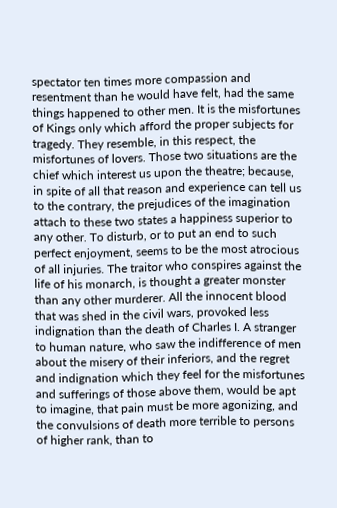spectator ten times more compassion and resentment than he would have felt, had the same things happened to other men. It is the misfortunes of Kings only which afford the proper subjects for tragedy. They resemble, in this respect, the misfortunes of lovers. Those two situations are the chief which interest us upon the theatre; because, in spite of all that reason and experience can tell us to the contrary, the prejudices of the imagination attach to these two states a happiness superior to any other. To disturb, or to put an end to such perfect enjoyment, seems to be the most atrocious of all injuries. The traitor who conspires against the life of his monarch, is thought a greater monster than any other murderer. All the innocent blood that was shed in the civil wars, provoked less indignation than the death of Charles I. A stranger to human nature, who saw the indifference of men about the misery of their inferiors, and the regret and indignation which they feel for the misfortunes and sufferings of those above them, would be apt to imagine, that pain must be more agonizing, and the convulsions of death more terrible to persons of higher rank, than to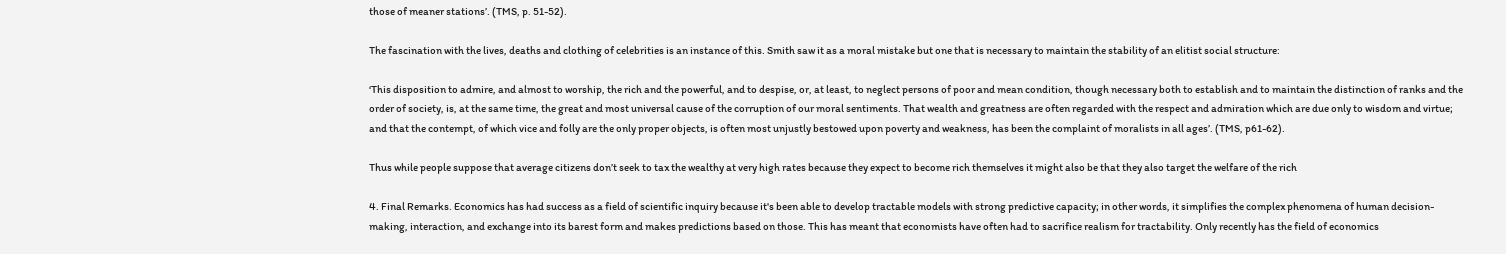those of meaner stations’. (TMS, p. 51-52).

The fascination with the lives, deaths and clothing of celebrities is an instance of this. Smith saw it as a moral mistake but one that is necessary to maintain the stability of an elitist social structure:

‘This disposition to admire, and almost to worship, the rich and the powerful, and to despise, or, at least, to neglect persons of poor and mean condition, though necessary both to establish and to maintain the distinction of ranks and the order of society, is, at the same time, the great and most universal cause of the corruption of our moral sentiments. That wealth and greatness are often regarded with the respect and admiration which are due only to wisdom and virtue; and that the contempt, of which vice and folly are the only proper objects, is often most unjustly bestowed upon poverty and weakness, has been the complaint of moralists in all ages’. (TMS, p61-62).

Thus while people suppose that average citizens don’t seek to tax the wealthy at very high rates because they expect to become rich themselves it might also be that they also target the welfare of the rich

4. Final Remarks. Economics has had success as a field of scientific inquiry because it's been able to develop tractable models with strong predictive capacity; in other words, it simplifies the complex phenomena of human decision-making, interaction, and exchange into its barest form and makes predictions based on those. This has meant that economists have often had to sacrifice realism for tractability. Only recently has the field of economics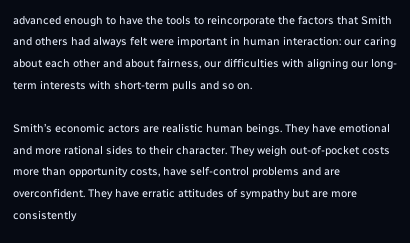advanced enough to have the tools to reincorporate the factors that Smith and others had always felt were important in human interaction: our caring about each other and about fairness, our difficulties with aligning our long-term interests with short-term pulls and so on.

Smith’s economic actors are realistic human beings. They have emotional and more rational sides to their character. They weigh out-of-pocket costs more than opportunity costs, have self-control problems and are overconfident. They have erratic attitudes of sympathy but are more consistently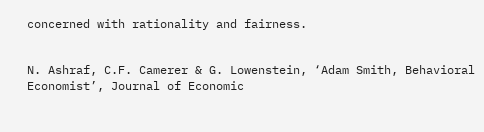concerned with rationality and fairness.


N. Ashraf, C.F. Camerer & G. Lowenstein, ‘Adam Smith, Behavioral Economist’, Journal of Economic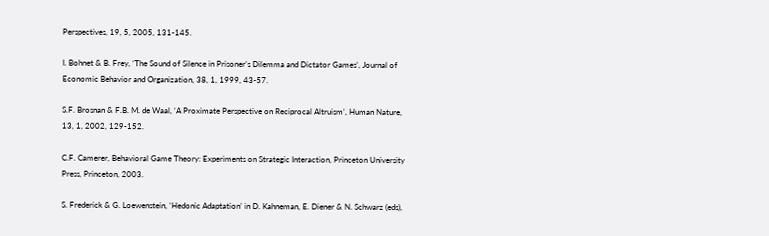Perspectives, 19, 5, 2005, 131-145.

I. Bohnet & B. Frey, ‘The Sound of Silence in Prisoner’s Dilemma and Dictator Games’, Journal of Economic Behavior and Organization, 38, 1, 1999, 43-57.

S.F. Brosnan & F.B. M. de Waal, ‘A Proximate Perspective on Reciprocal Altruism’, Human Nature, 13, 1, 2002, 129-152.

C.F. Camerer, Behavioral Game Theory: Experiments on Strategic Interaction, Princeton University Press, Princeton, 2003.

S. Frederick & G. Loewenstein, ‘Hedonic Adaptation’ in D. Kahneman, E. Diener & N. Schwarz (eds),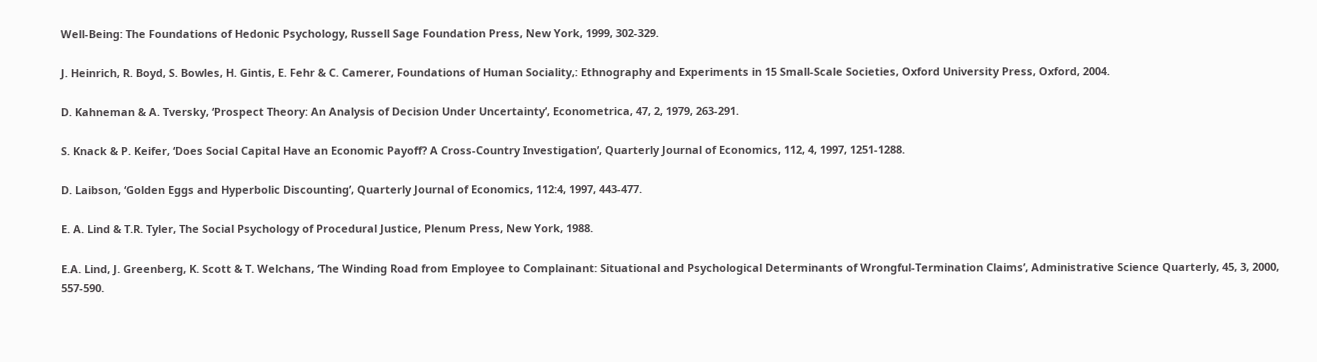Well-Being: The Foundations of Hedonic Psychology, Russell Sage Foundation Press, New York, 1999, 302-329.

J. Heinrich, R. Boyd, S. Bowles, H. Gintis, E. Fehr & C. Camerer, Foundations of Human Sociality,: Ethnography and Experiments in 15 Small-Scale Societies, Oxford University Press, Oxford, 2004.

D. Kahneman & A. Tversky, ‘Prospect Theory: An Analysis of Decision Under Uncertainty’, Econometrica, 47, 2, 1979, 263-291.

S. Knack & P. Keifer, ‘Does Social Capital Have an Economic Payoff? A Cross-Country Investigation’, Quarterly Journal of Economics, 112, 4, 1997, 1251-1288.

D. Laibson, ‘Golden Eggs and Hyperbolic Discounting’, Quarterly Journal of Economics, 112:4, 1997, 443-477.

E. A. Lind & T.R. Tyler, The Social Psychology of Procedural Justice, Plenum Press, New York, 1988.

E.A. Lind, J. Greenberg, K. Scott & T. Welchans, ‘The Winding Road from Employee to Complainant: Situational and Psychological Determinants of Wrongful-Termination Claims’, Administrative Science Quarterly, 45, 3, 2000, 557-590.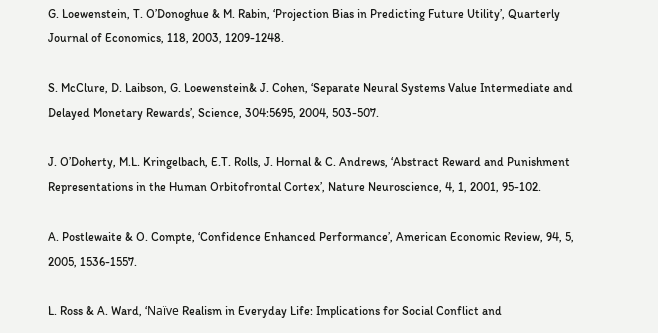G. Loewenstein, T. O’Donoghue & M. Rabin, ‘Projection Bias in Predicting Future Utility’, Quarterly Journal of Economics, 118, 2003, 1209-1248.

S. McClure, D. Laibson, G. Loewenstein& J. Cohen, ‘Separate Neural Systems Value Intermediate and Delayed Monetary Rewards’, Science, 304:5695, 2004, 503-507.

J. O’Doherty, M.L. Kringelbach, E.T. Rolls, J. Hornal & C. Andrews, ‘Abstract Reward and Punishment Representations in the Human Orbitofrontal Cortex’, Nature Neuroscience, 4, 1, 2001, 95-102.

A. Postlewaite & O. Compte, ‘Confidence Enhanced Performance’, American Economic Review, 94, 5, 2005, 1536-1557.

L. Ross & A. Ward, ‘Naïve Realism in Everyday Life: Implications for Social Conflict and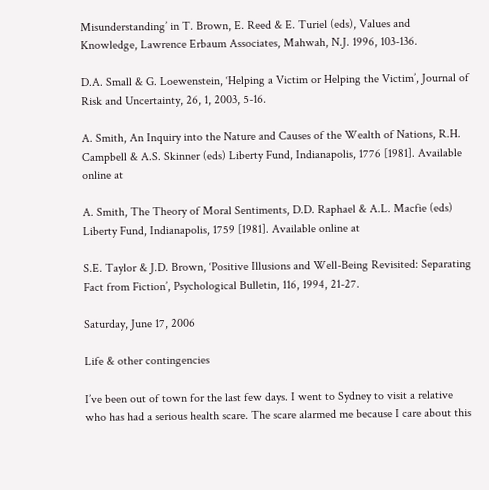Misunderstanding’ in T. Brown, E. Reed & E. Turiel (eds), Values and Knowledge, Lawrence Erbaum Associates, Mahwah, N.J. 1996, 103-136.

D.A. Small & G. Loewenstein, ‘Helping a Victim or Helping the Victim’, Journal of Risk and Uncertainty, 26, 1, 2003, 5-16.

A. Smith, An Inquiry into the Nature and Causes of the Wealth of Nations, R.H. Campbell & A.S. Skinner (eds) Liberty Fund, Indianapolis, 1776 [1981]. Available online at

A. Smith, The Theory of Moral Sentiments, D.D. Raphael & A.L. Macfie (eds) Liberty Fund, Indianapolis, 1759 [1981]. Available online at

S.E. Taylor & J.D. Brown, ‘Positive Illusions and Well-Being Revisited: Separating Fact from Fiction’, Psychological Bulletin, 116, 1994, 21-27.

Saturday, June 17, 2006

Life & other contingencies

I’ve been out of town for the last few days. I went to Sydney to visit a relative who has had a serious health scare. The scare alarmed me because I care about this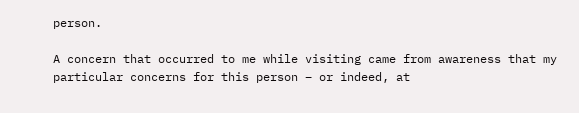person.

A concern that occurred to me while visiting came from awareness that my particular concerns for this person – or indeed, at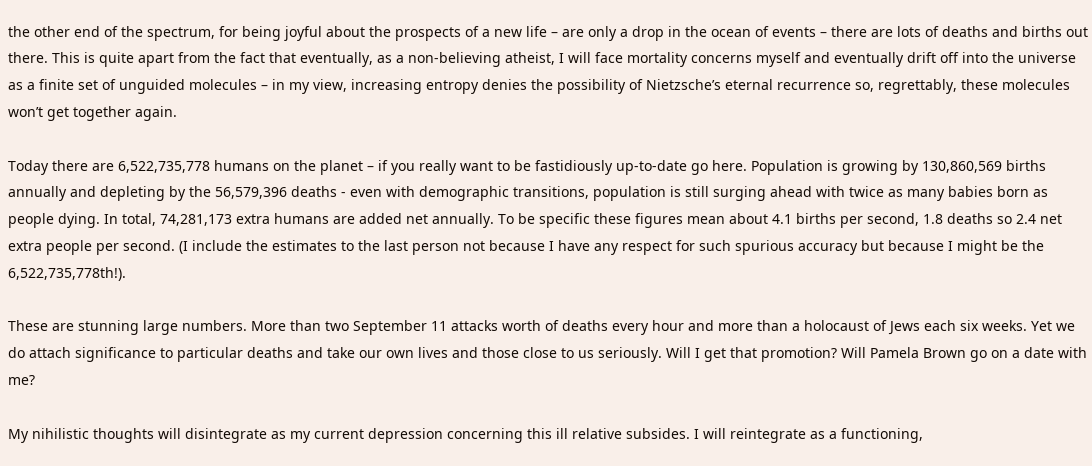the other end of the spectrum, for being joyful about the prospects of a new life – are only a drop in the ocean of events – there are lots of deaths and births out there. This is quite apart from the fact that eventually, as a non-believing atheist, I will face mortality concerns myself and eventually drift off into the universe as a finite set of unguided molecules – in my view, increasing entropy denies the possibility of Nietzsche’s eternal recurrence so, regrettably, these molecules won’t get together again.

Today there are 6,522,735,778 humans on the planet – if you really want to be fastidiously up-to-date go here. Population is growing by 130,860,569 births annually and depleting by the 56,579,396 deaths - even with demographic transitions, population is still surging ahead with twice as many babies born as people dying. In total, 74,281,173 extra humans are added net annually. To be specific these figures mean about 4.1 births per second, 1.8 deaths so 2.4 net extra people per second. (I include the estimates to the last person not because I have any respect for such spurious accuracy but because I might be the 6,522,735,778th!).

These are stunning large numbers. More than two September 11 attacks worth of deaths every hour and more than a holocaust of Jews each six weeks. Yet we do attach significance to particular deaths and take our own lives and those close to us seriously. Will I get that promotion? Will Pamela Brown go on a date with me?

My nihilistic thoughts will disintegrate as my current depression concerning this ill relative subsides. I will reintegrate as a functioning,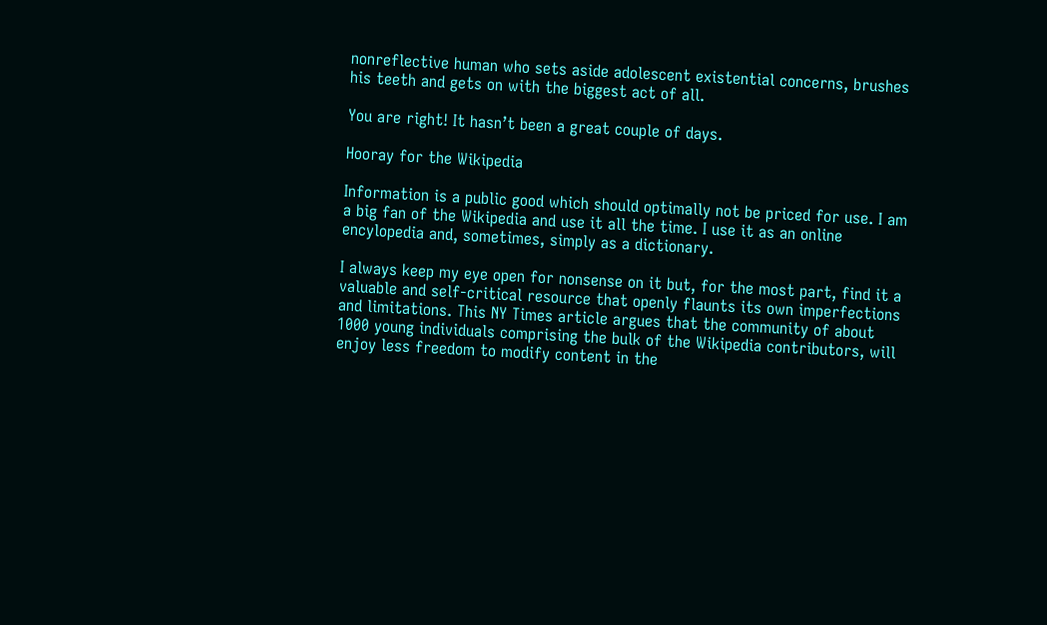nonreflective human who sets aside adolescent existential concerns, brushes his teeth and gets on with the biggest act of all.

You are right! It hasn’t been a great couple of days.

Hooray for the Wikipedia

Information is a public good which should optimally not be priced for use. I am a big fan of the Wikipedia and use it all the time. I use it as an online encylopedia and, sometimes, simply as a dictionary.

I always keep my eye open for nonsense on it but, for the most part, find it a valuable and self-critical resource that openly flaunts its own imperfections and limitations. This NY Times article argues that the community of about 1000 young individuals comprising the bulk of the Wikipedia contributors, will enjoy less freedom to modify content in the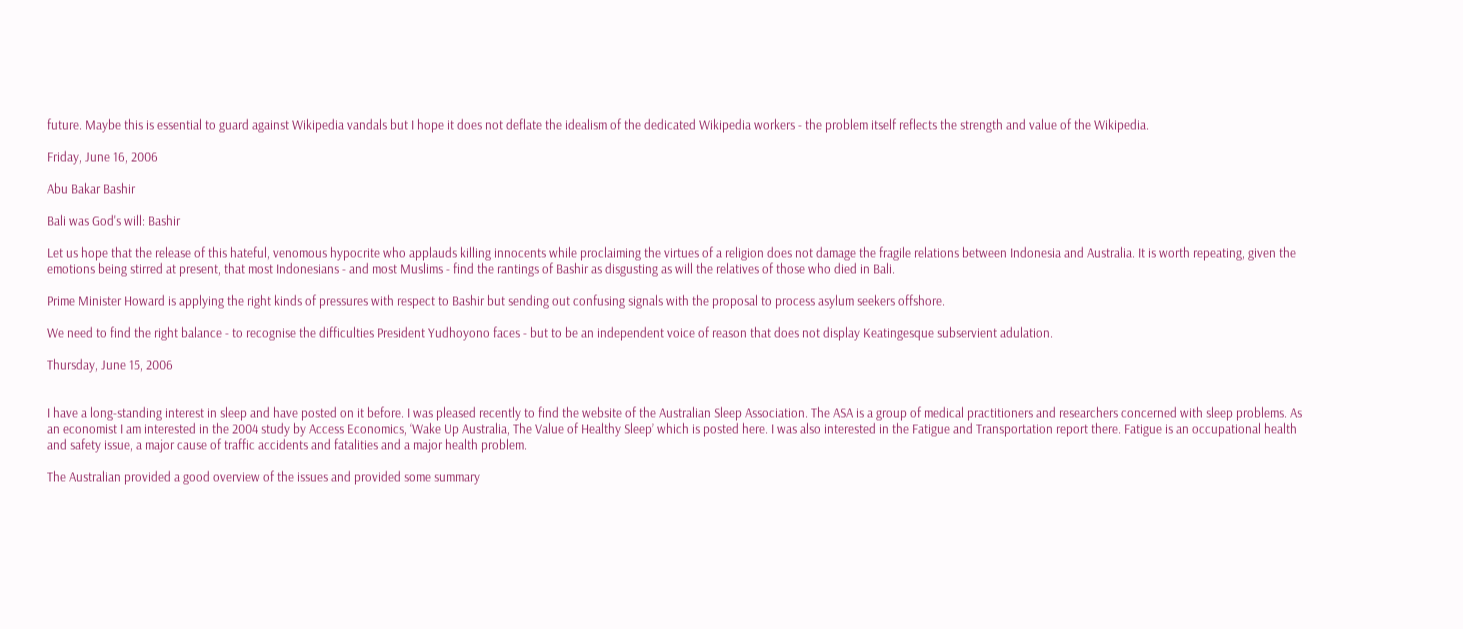future. Maybe this is essential to guard against Wikipedia vandals but I hope it does not deflate the idealism of the dedicated Wikipedia workers - the problem itself reflects the strength and value of the Wikipedia.

Friday, June 16, 2006

Abu Bakar Bashir

Bali was God's will: Bashir

Let us hope that the release of this hateful, venomous hypocrite who applauds killing innocents while proclaiming the virtues of a religion does not damage the fragile relations between Indonesia and Australia. It is worth repeating, given the emotions being stirred at present, that most Indonesians - and most Muslims - find the rantings of Bashir as disgusting as will the relatives of those who died in Bali.

Prime Minister Howard is applying the right kinds of pressures with respect to Bashir but sending out confusing signals with the proposal to process asylum seekers offshore.

We need to find the right balance - to recognise the difficulties President Yudhoyono faces - but to be an independent voice of reason that does not display Keatingesque subservient adulation.

Thursday, June 15, 2006


I have a long-standing interest in sleep and have posted on it before. I was pleased recently to find the website of the Australian Sleep Association. The ASA is a group of medical practitioners and researchers concerned with sleep problems. As an economist I am interested in the 2004 study by Access Economics, ‘Wake Up Australia, The Value of Healthy Sleep’ which is posted here. I was also interested in the Fatigue and Transportation report there. Fatigue is an occupational health and safety issue, a major cause of traffic accidents and fatalities and a major health problem.

The Australian provided a good overview of the issues and provided some summary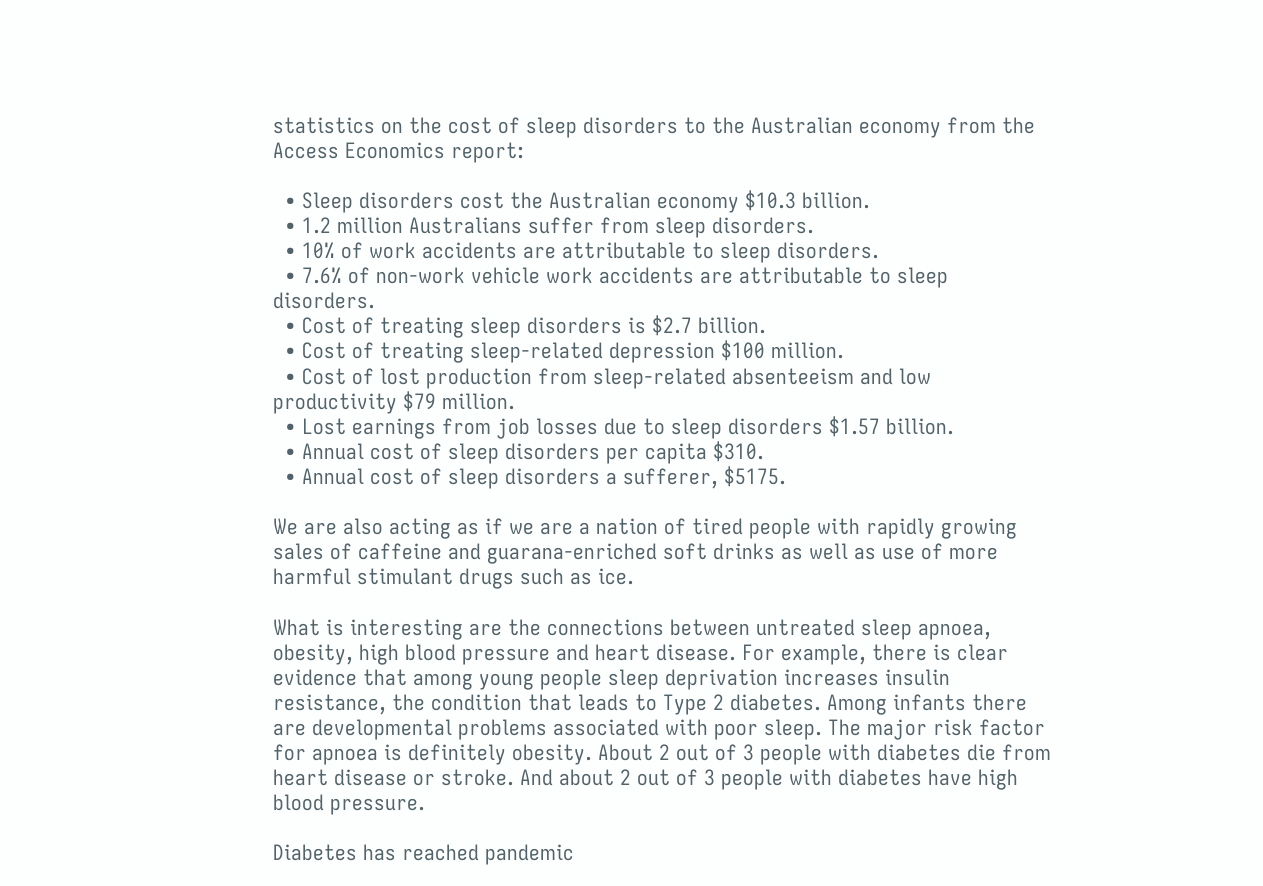statistics on the cost of sleep disorders to the Australian economy from the Access Economics report:

  • Sleep disorders cost the Australian economy $10.3 billion.
  • 1.2 million Australians suffer from sleep disorders.
  • 10% of work accidents are attributable to sleep disorders.
  • 7.6% of non-work vehicle work accidents are attributable to sleep disorders.
  • Cost of treating sleep disorders is $2.7 billion.
  • Cost of treating sleep-related depression $100 million.
  • Cost of lost production from sleep-related absenteeism and low productivity $79 million.
  • Lost earnings from job losses due to sleep disorders $1.57 billion.
  • Annual cost of sleep disorders per capita $310.
  • Annual cost of sleep disorders a sufferer, $5175.

We are also acting as if we are a nation of tired people with rapidly growing sales of caffeine and guarana-enriched soft drinks as well as use of more harmful stimulant drugs such as ice.

What is interesting are the connections between untreated sleep apnoea, obesity, high blood pressure and heart disease. For example, there is clear evidence that among young people sleep deprivation increases insulin resistance, the condition that leads to Type 2 diabetes. Among infants there are developmental problems associated with poor sleep. The major risk factor for apnoea is definitely obesity. About 2 out of 3 people with diabetes die from heart disease or stroke. And about 2 out of 3 people with diabetes have high blood pressure.

Diabetes has reached pandemic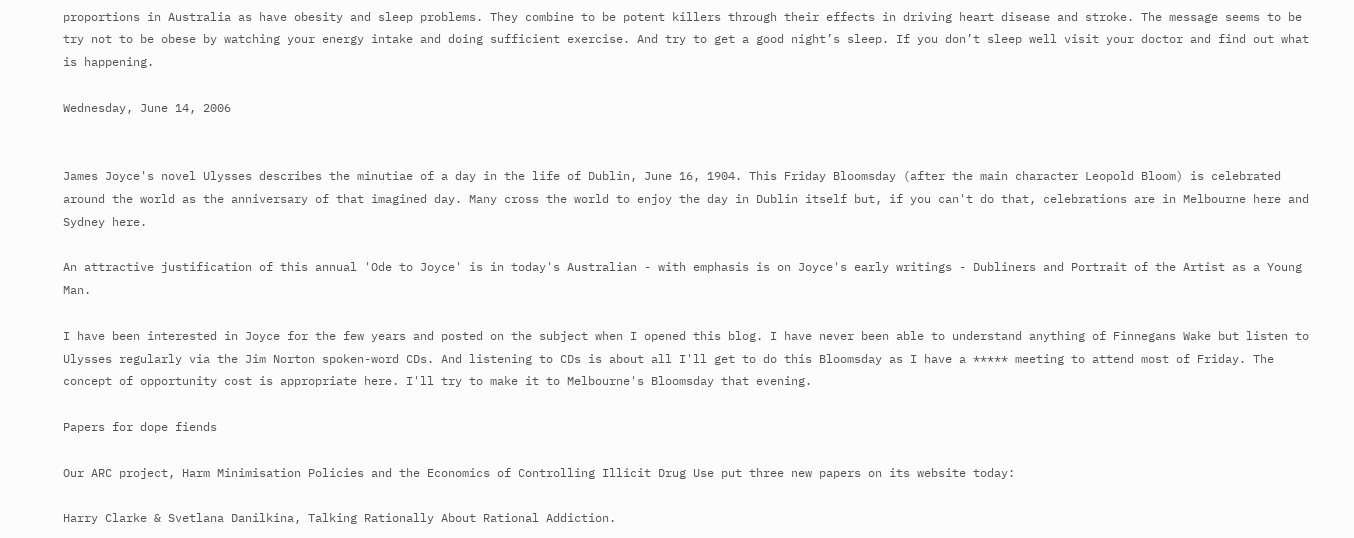proportions in Australia as have obesity and sleep problems. They combine to be potent killers through their effects in driving heart disease and stroke. The message seems to be try not to be obese by watching your energy intake and doing sufficient exercise. And try to get a good night’s sleep. If you don’t sleep well visit your doctor and find out what is happening.

Wednesday, June 14, 2006


James Joyce's novel Ulysses describes the minutiae of a day in the life of Dublin, June 16, 1904. This Friday Bloomsday (after the main character Leopold Bloom) is celebrated around the world as the anniversary of that imagined day. Many cross the world to enjoy the day in Dublin itself but, if you can't do that, celebrations are in Melbourne here and Sydney here.

An attractive justification of this annual 'Ode to Joyce' is in today's Australian - with emphasis is on Joyce's early writings - Dubliners and Portrait of the Artist as a Young Man.

I have been interested in Joyce for the few years and posted on the subject when I opened this blog. I have never been able to understand anything of Finnegans Wake but listen to Ulysses regularly via the Jim Norton spoken-word CDs. And listening to CDs is about all I'll get to do this Bloomsday as I have a ***** meeting to attend most of Friday. The concept of opportunity cost is appropriate here. I'll try to make it to Melbourne's Bloomsday that evening.

Papers for dope fiends

Our ARC project, Harm Minimisation Policies and the Economics of Controlling Illicit Drug Use put three new papers on its website today:

Harry Clarke & Svetlana Danilkina, Talking Rationally About Rational Addiction.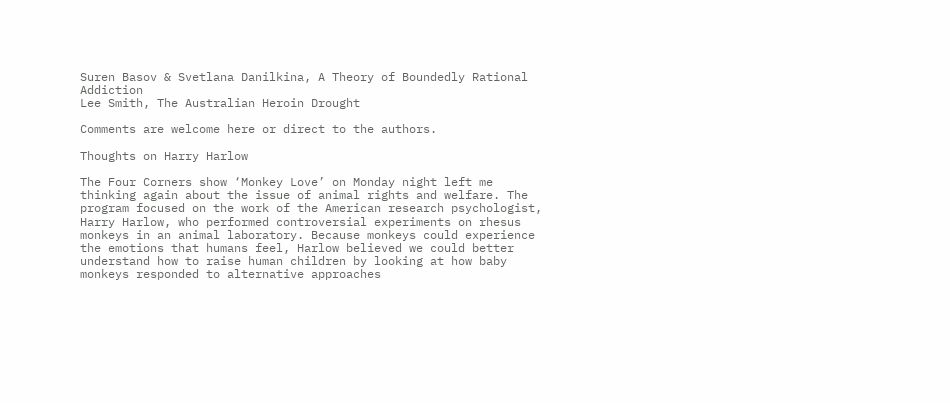Suren Basov & Svetlana Danilkina, A Theory of Boundedly Rational Addiction
Lee Smith, The Australian Heroin Drought

Comments are welcome here or direct to the authors.

Thoughts on Harry Harlow

The Four Corners show ‘Monkey Love’ on Monday night left me thinking again about the issue of animal rights and welfare. The program focused on the work of the American research psychologist, Harry Harlow, who performed controversial experiments on rhesus monkeys in an animal laboratory. Because monkeys could experience the emotions that humans feel, Harlow believed we could better understand how to raise human children by looking at how baby monkeys responded to alternative approaches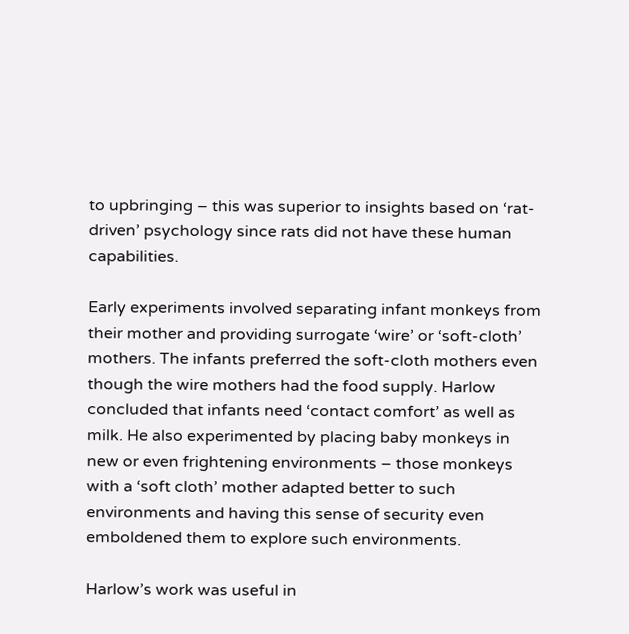to upbringing – this was superior to insights based on ‘rat-driven’ psychology since rats did not have these human capabilities.

Early experiments involved separating infant monkeys from their mother and providing surrogate ‘wire’ or ‘soft-cloth’ mothers. The infants preferred the soft-cloth mothers even though the wire mothers had the food supply. Harlow concluded that infants need ‘contact comfort’ as well as milk. He also experimented by placing baby monkeys in new or even frightening environments – those monkeys with a ‘soft cloth’ mother adapted better to such environments and having this sense of security even emboldened them to explore such environments.

Harlow’s work was useful in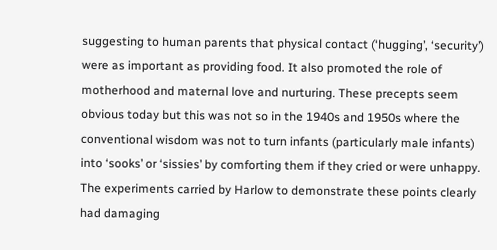suggesting to human parents that physical contact (‘hugging’, ‘security’) were as important as providing food. It also promoted the role of motherhood and maternal love and nurturing. These precepts seem obvious today but this was not so in the 1940s and 1950s where the conventional wisdom was not to turn infants (particularly male infants) into ‘sooks’ or ‘sissies’ by comforting them if they cried or were unhappy. The experiments carried by Harlow to demonstrate these points clearly had damaging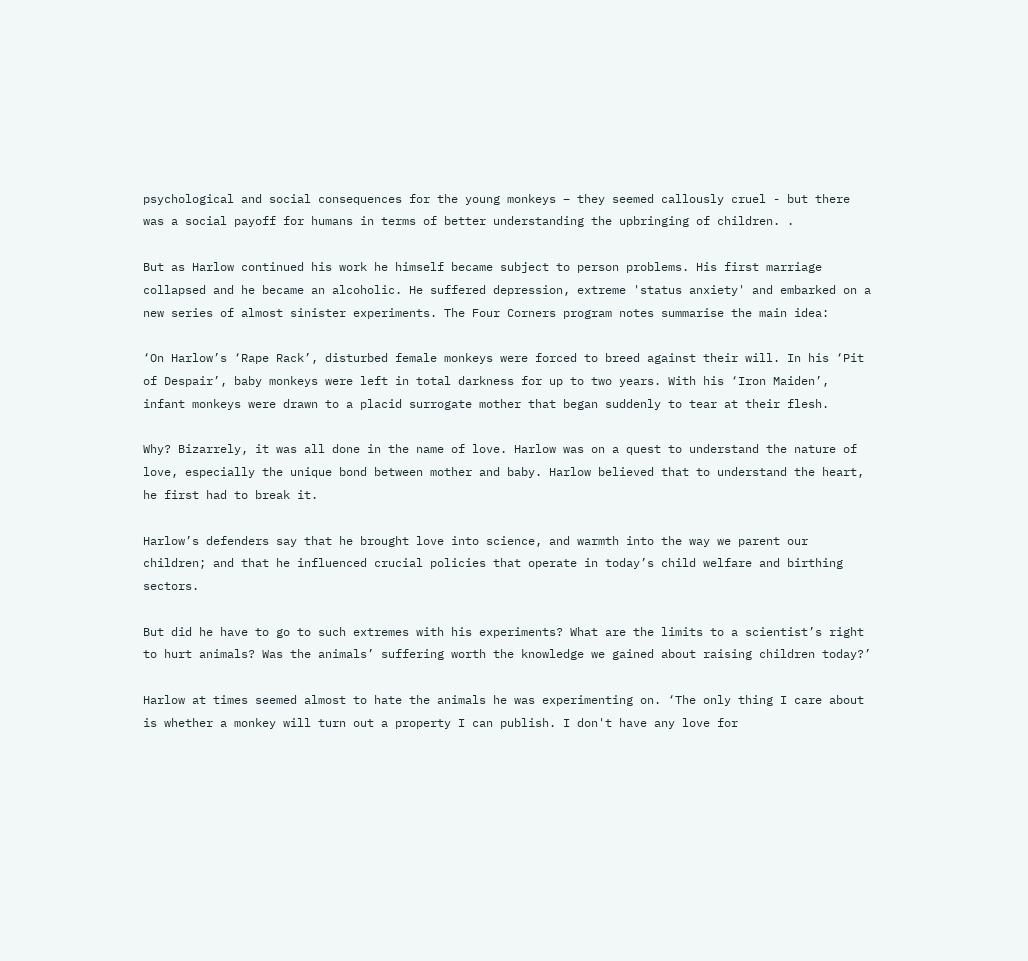psychological and social consequences for the young monkeys – they seemed callously cruel - but there was a social payoff for humans in terms of better understanding the upbringing of children. .

But as Harlow continued his work he himself became subject to person problems. His first marriage collapsed and he became an alcoholic. He suffered depression, extreme 'status anxiety' and embarked on a new series of almost sinister experiments. The Four Corners program notes summarise the main idea:

‘On Harlow’s ‘Rape Rack’, disturbed female monkeys were forced to breed against their will. In his ‘Pit of Despair’, baby monkeys were left in total darkness for up to two years. With his ‘Iron Maiden’, infant monkeys were drawn to a placid surrogate mother that began suddenly to tear at their flesh.

Why? Bizarrely, it was all done in the name of love. Harlow was on a quest to understand the nature of love, especially the unique bond between mother and baby. Harlow believed that to understand the heart, he first had to break it.

Harlow’s defenders say that he brought love into science, and warmth into the way we parent our children; and that he influenced crucial policies that operate in today’s child welfare and birthing sectors.

But did he have to go to such extremes with his experiments? What are the limits to a scientist’s right to hurt animals? Was the animals’ suffering worth the knowledge we gained about raising children today?’

Harlow at times seemed almost to hate the animals he was experimenting on. ‘The only thing I care about is whether a monkey will turn out a property I can publish. I don't have any love for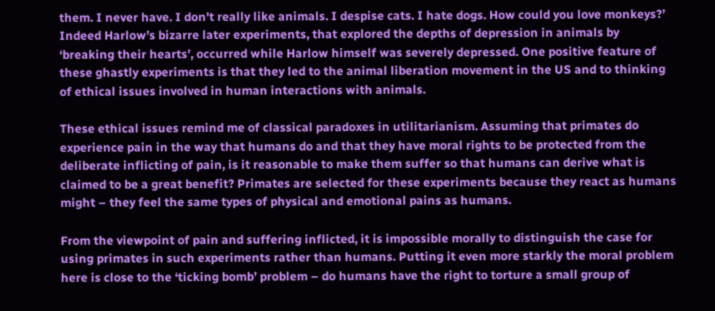them. I never have. I don't really like animals. I despise cats. I hate dogs. How could you love monkeys?’ Indeed Harlow’s bizarre later experiments, that explored the depths of depression in animals by ‘breaking their hearts’, occurred while Harlow himself was severely depressed. One positive feature of these ghastly experiments is that they led to the animal liberation movement in the US and to thinking of ethical issues involved in human interactions with animals.

These ethical issues remind me of classical paradoxes in utilitarianism. Assuming that primates do experience pain in the way that humans do and that they have moral rights to be protected from the deliberate inflicting of pain, is it reasonable to make them suffer so that humans can derive what is claimed to be a great benefit? Primates are selected for these experiments because they react as humans might – they feel the same types of physical and emotional pains as humans.

From the viewpoint of pain and suffering inflicted, it is impossible morally to distinguish the case for using primates in such experiments rather than humans. Putting it even more starkly the moral problem here is close to the ‘ticking bomb’ problem – do humans have the right to torture a small group of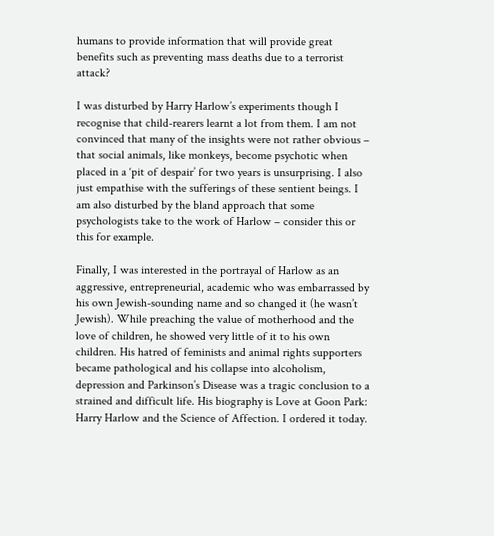humans to provide information that will provide great benefits such as preventing mass deaths due to a terrorist attack?

I was disturbed by Harry Harlow’s experiments though I recognise that child-rearers learnt a lot from them. I am not convinced that many of the insights were not rather obvious – that social animals, like monkeys, become psychotic when placed in a ‘pit of despair’ for two years is unsurprising. I also just empathise with the sufferings of these sentient beings. I am also disturbed by the bland approach that some psychologists take to the work of Harlow – consider this or this for example.

Finally, I was interested in the portrayal of Harlow as an aggressive, entrepreneurial, academic who was embarrassed by his own Jewish-sounding name and so changed it (he wasn’t Jewish). While preaching the value of motherhood and the love of children, he showed very little of it to his own children. His hatred of feminists and animal rights supporters became pathological and his collapse into alcoholism, depression and Parkinson’s Disease was a tragic conclusion to a strained and difficult life. His biography is Love at Goon Park: Harry Harlow and the Science of Affection. I ordered it today.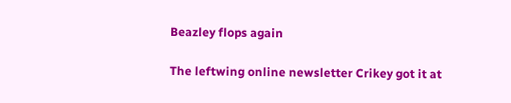Beazley flops again

The leftwing online newsletter Crikey got it at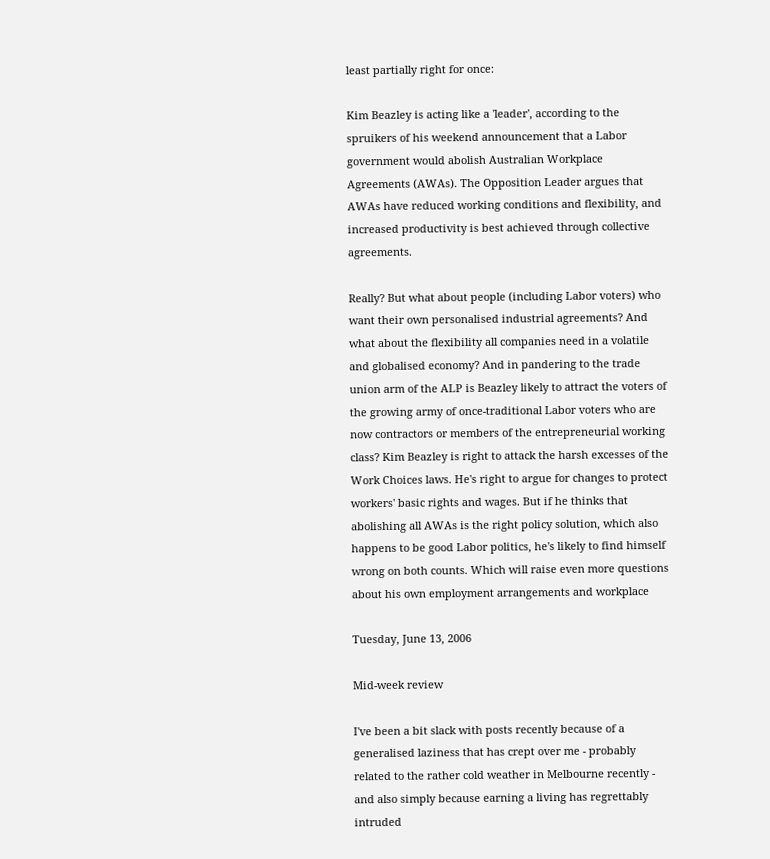least partially right for once:

Kim Beazley is acting like a 'leader', according to the spruikers of his weekend announcement that a Labor government would abolish Australian Workplace Agreements (AWAs). The Opposition Leader argues that AWAs have reduced working conditions and flexibility, and increased productivity is best achieved through collective agreements.

Really? But what about people (including Labor voters) who want their own personalised industrial agreements? And what about the flexibility all companies need in a volatile and globalised economy? And in pandering to the trade union arm of the ALP is Beazley likely to attract the voters of the growing army of once-traditional Labor voters who are now contractors or members of the entrepreneurial working class? Kim Beazley is right to attack the harsh excesses of the Work Choices laws. He's right to argue for changes to protect workers' basic rights and wages. But if he thinks that abolishing all AWAs is the right policy solution, which also happens to be good Labor politics, he's likely to find himself wrong on both counts. Which will raise even more questions about his own employment arrangements and workplace

Tuesday, June 13, 2006

Mid-week review

I've been a bit slack with posts recently because of a generalised laziness that has crept over me - probably related to the rather cold weather in Melbourne recently - and also simply because earning a living has regrettably intruded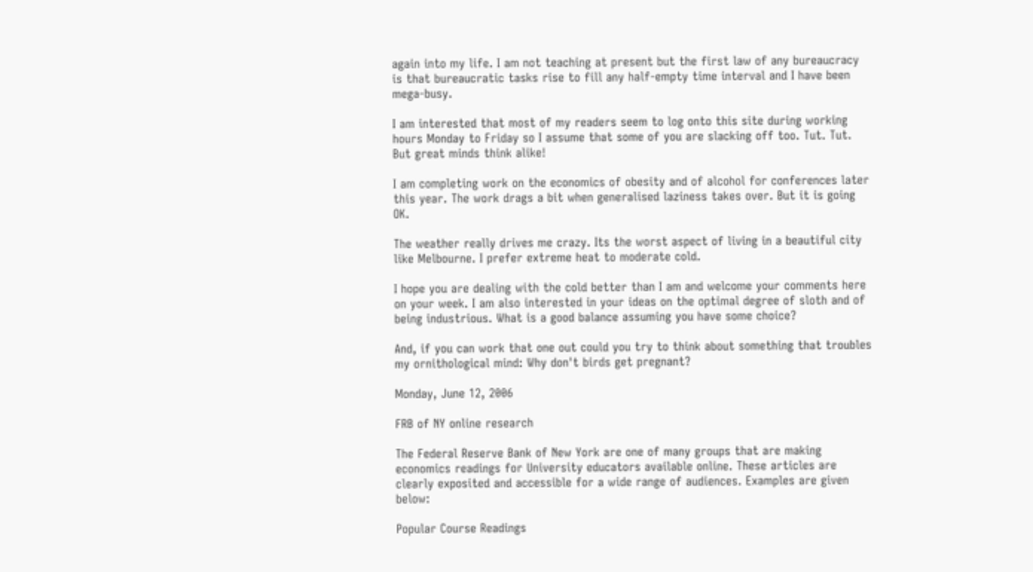again into my life. I am not teaching at present but the first law of any bureaucracy is that bureaucratic tasks rise to fill any half-empty time interval and I have been mega-busy.

I am interested that most of my readers seem to log onto this site during working hours Monday to Friday so I assume that some of you are slacking off too. Tut. Tut. But great minds think alike!

I am completing work on the economics of obesity and of alcohol for conferences later this year. The work drags a bit when generalised laziness takes over. But it is going OK.

The weather really drives me crazy. Its the worst aspect of living in a beautiful city like Melbourne. I prefer extreme heat to moderate cold.

I hope you are dealing with the cold better than I am and welcome your comments here on your week. I am also interested in your ideas on the optimal degree of sloth and of being industrious. What is a good balance assuming you have some choice?

And, if you can work that one out could you try to think about something that troubles my ornithological mind: Why don't birds get pregnant?

Monday, June 12, 2006

FRB of NY online research

The Federal Reserve Bank of New York are one of many groups that are making economics readings for University educators available online. These articles are clearly exposited and accessible for a wide range of audiences. Examples are given below:

Popular Course Readings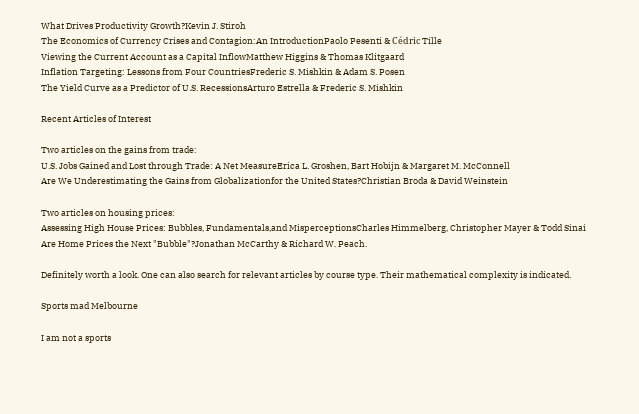What Drives Productivity Growth?Kevin J. Stiroh
The Economics of Currency Crises and Contagion:An IntroductionPaolo Pesenti & Cédric Tille
Viewing the Current Account as a Capital InflowMatthew Higgins & Thomas Klitgaard
Inflation Targeting: Lessons from Four CountriesFrederic S. Mishkin & Adam S. Posen
The Yield Curve as a Predictor of U.S. RecessionsArturo Estrella & Frederic S. Mishkin

Recent Articles of Interest

Two articles on the gains from trade:
U.S. Jobs Gained and Lost through Trade: A Net MeasureErica L. Groshen, Bart Hobijn & Margaret M. McConnell
Are We Underestimating the Gains from Globalizationfor the United States?Christian Broda & David Weinstein

Two articles on housing prices:
Assessing High House Prices: Bubbles, Fundamentals,and MisperceptionsCharles Himmelberg, Christopher Mayer & Todd Sinai
Are Home Prices the Next "Bubble"?Jonathan McCarthy & Richard W. Peach.

Definitely worth a look. One can also search for relevant articles by course type. Their mathematical complexity is indicated.

Sports mad Melbourne

I am not a sports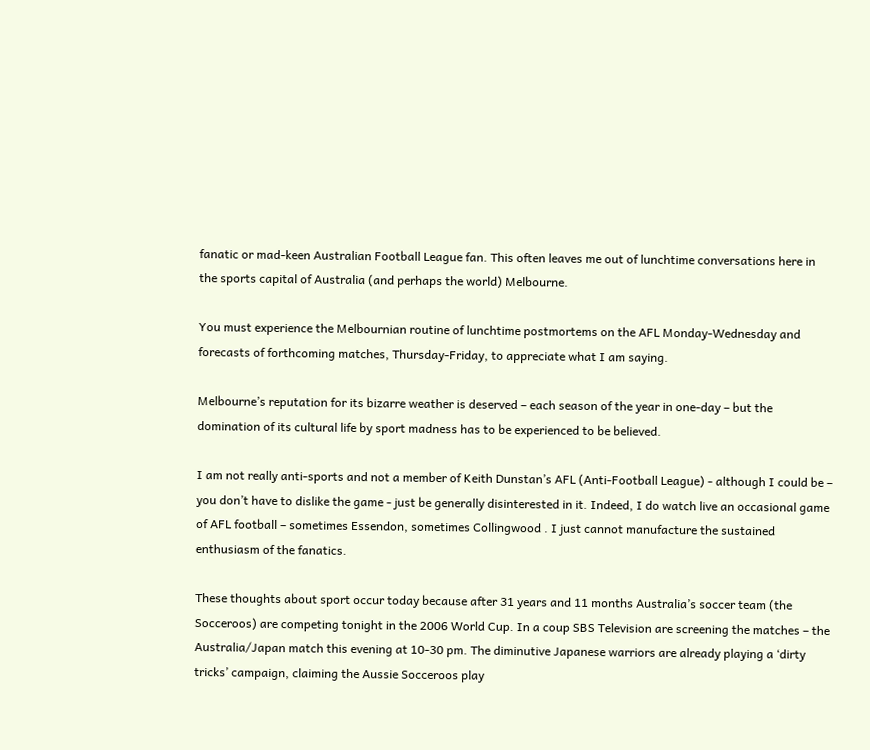fanatic or mad-keen Australian Football League fan. This often leaves me out of lunchtime conversations here in the sports capital of Australia (and perhaps the world) Melbourne.

You must experience the Melbournian routine of lunchtime postmortems on the AFL Monday-Wednesday and forecasts of forthcoming matches, Thursday-Friday, to appreciate what I am saying.

Melbourne’s reputation for its bizarre weather is deserved – each season of the year in one-day – but the domination of its cultural life by sport madness has to be experienced to be believed.

I am not really anti-sports and not a member of Keith Dunstan’s AFL (Anti-Football League) - although I could be – you don’t have to dislike the game - just be generally disinterested in it. Indeed, I do watch live an occasional game of AFL football – sometimes Essendon, sometimes Collingwood . I just cannot manufacture the sustained enthusiasm of the fanatics.

These thoughts about sport occur today because after 31 years and 11 months Australia’s soccer team (the Socceroos) are competing tonight in the 2006 World Cup. In a coup SBS Television are screening the matches – the Australia/Japan match this evening at 10-30 pm. The diminutive Japanese warriors are already playing a ‘dirty tricks’ campaign, claiming the Aussie Socceroos play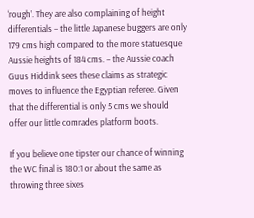‘rough’. They are also complaining of height differentials – the little Japanese buggers are only 179 cms high compared to the more statuesque Aussie heights of 184 cms. – the Aussie coach Guus Hiddink sees these claims as strategic moves to influence the Egyptian referee. Given that the differential is only 5 cms we should offer our little comrades platform boots.

If you believe one tipster our chance of winning the WC final is 180:1 or about the same as throwing three sixes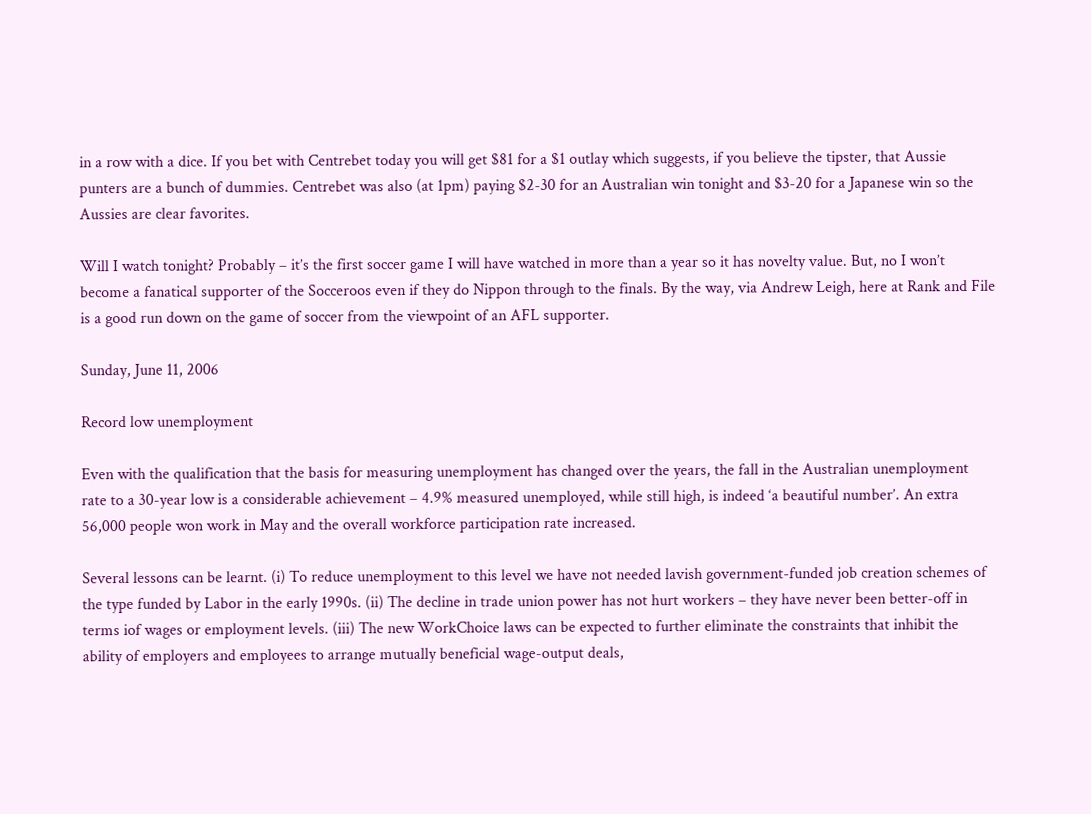in a row with a dice. If you bet with Centrebet today you will get $81 for a $1 outlay which suggests, if you believe the tipster, that Aussie punters are a bunch of dummies. Centrebet was also (at 1pm) paying $2-30 for an Australian win tonight and $3-20 for a Japanese win so the Aussies are clear favorites.

Will I watch tonight? Probably – it’s the first soccer game I will have watched in more than a year so it has novelty value. But, no I won’t become a fanatical supporter of the Socceroos even if they do Nippon through to the finals. By the way, via Andrew Leigh, here at Rank and File is a good run down on the game of soccer from the viewpoint of an AFL supporter.

Sunday, June 11, 2006

Record low unemployment

Even with the qualification that the basis for measuring unemployment has changed over the years, the fall in the Australian unemployment rate to a 30-year low is a considerable achievement – 4.9% measured unemployed, while still high, is indeed ‘a beautiful number’. An extra 56,000 people won work in May and the overall workforce participation rate increased.

Several lessons can be learnt. (i) To reduce unemployment to this level we have not needed lavish government-funded job creation schemes of the type funded by Labor in the early 1990s. (ii) The decline in trade union power has not hurt workers – they have never been better-off in terms iof wages or employment levels. (iii) The new WorkChoice laws can be expected to further eliminate the constraints that inhibit the ability of employers and employees to arrange mutually beneficial wage-output deals,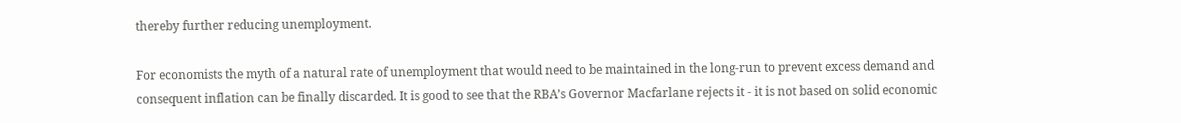thereby further reducing unemployment.

For economists the myth of a natural rate of unemployment that would need to be maintained in the long-run to prevent excess demand and consequent inflation can be finally discarded. It is good to see that the RBA’s Governor Macfarlane rejects it - it is not based on solid economic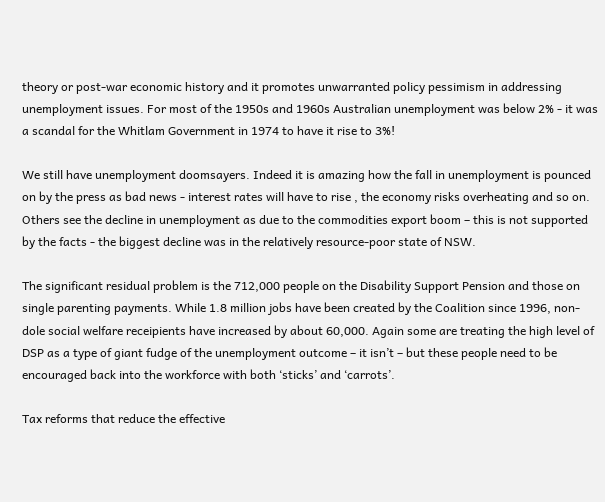theory or post-war economic history and it promotes unwarranted policy pessimism in addressing unemployment issues. For most of the 1950s and 1960s Australian unemployment was below 2% - it was a scandal for the Whitlam Government in 1974 to have it rise to 3%!

We still have unemployment doomsayers. Indeed it is amazing how the fall in unemployment is pounced on by the press as bad news - interest rates will have to rise , the economy risks overheating and so on. Others see the decline in unemployment as due to the commodities export boom – this is not supported by the facts - the biggest decline was in the relatively resource-poor state of NSW.

The significant residual problem is the 712,000 people on the Disability Support Pension and those on single parenting payments. While 1.8 million jobs have been created by the Coalition since 1996, non-dole social welfare receipients have increased by about 60,000. Again some are treating the high level of DSP as a type of giant fudge of the unemployment outcome – it isn’t – but these people need to be encouraged back into the workforce with both ‘sticks’ and ‘carrots’.

Tax reforms that reduce the effective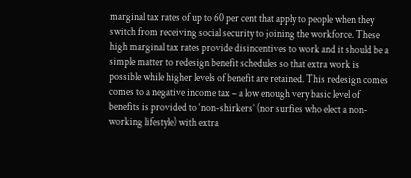marginal tax rates of up to 60 per cent that apply to people when they switch from receiving social security to joining the workforce. These high marginal tax rates provide disincentives to work and it should be a simple matter to redesign benefit schedules so that extra work is possible while higher levels of benefit are retained. This redesign comes comes to a negative income tax – a low enough very basic level of benefits is provided to ‘non-shirkers’ (nor surfies who elect a non-working lifestyle) with extra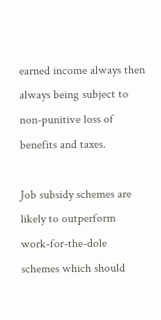earned income always then always being subject to non-punitive loss of benefits and taxes.

Job subsidy schemes are likely to outperform work-for-the-dole schemes which should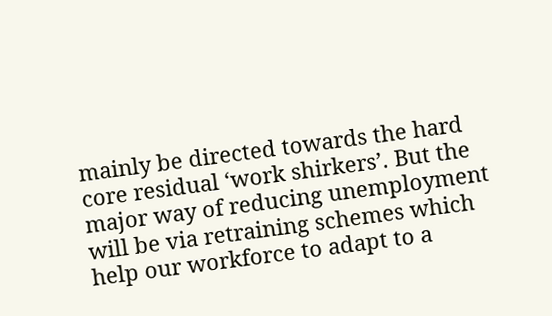mainly be directed towards the hard core residual ‘work shirkers’. But the major way of reducing unemployment will be via retraining schemes which help our workforce to adapt to a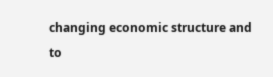changing economic structure and to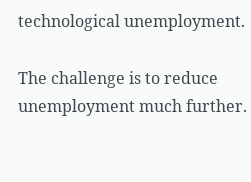technological unemployment.

The challenge is to reduce unemployment much further.